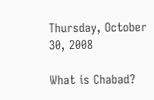Thursday, October 30, 2008

What is Chabad?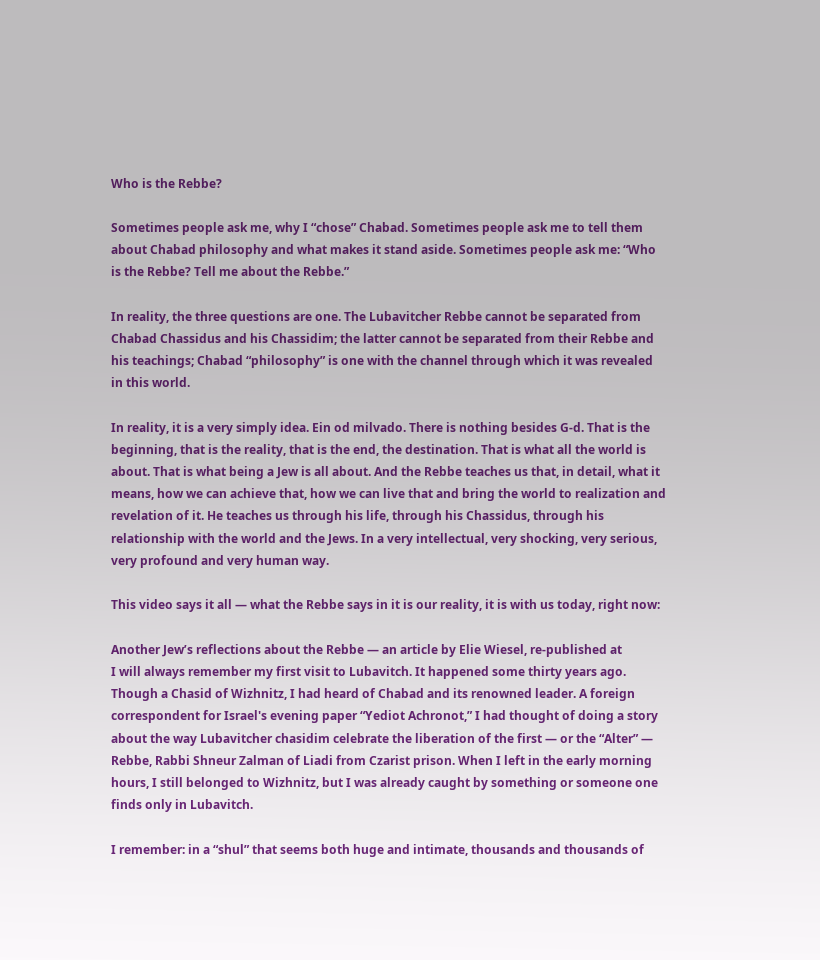Who is the Rebbe?

Sometimes people ask me, why I “chose” Chabad. Sometimes people ask me to tell them about Chabad philosophy and what makes it stand aside. Sometimes people ask me: “Who is the Rebbe? Tell me about the Rebbe.”

In reality, the three questions are one. The Lubavitcher Rebbe cannot be separated from Chabad Chassidus and his Chassidim; the latter cannot be separated from their Rebbe and his teachings; Chabad “philosophy” is one with the channel through which it was revealed in this world.

In reality, it is a very simply idea. Ein od milvado. There is nothing besides G-d. That is the beginning, that is the reality, that is the end, the destination. That is what all the world is about. That is what being a Jew is all about. And the Rebbe teaches us that, in detail, what it means, how we can achieve that, how we can live that and bring the world to realization and revelation of it. He teaches us through his life, through his Chassidus, through his relationship with the world and the Jews. In a very intellectual, very shocking, very serious, very profound and very human way.

This video says it all — what the Rebbe says in it is our reality, it is with us today, right now:

Another Jew’s reflections about the Rebbe — an article by Elie Wiesel, re-published at
I will always remember my first visit to Lubavitch. It happened some thirty years ago. Though a Chasid of Wizhnitz, I had heard of Chabad and its renowned leader. A foreign correspondent for Israel's evening paper “Yediot Achronot,” I had thought of doing a story about the way Lubavitcher chasidim celebrate the liberation of the first — or the “Alter” — Rebbe, Rabbi Shneur Zalman of Liadi from Czarist prison. When I left in the early morning hours, I still belonged to Wizhnitz, but I was already caught by something or someone one finds only in Lubavitch.

I remember: in a “shul” that seems both huge and intimate, thousands and thousands of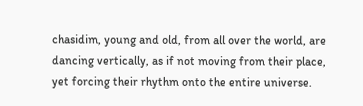chasidim, young and old, from all over the world, are dancing vertically, as if not moving from their place, yet forcing their rhythm onto the entire universe.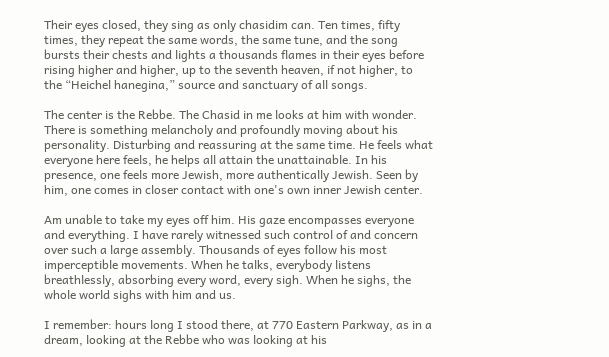Their eyes closed, they sing as only chasidim can. Ten times, fifty times, they repeat the same words, the same tune, and the song bursts their chests and lights a thousands flames in their eyes before rising higher and higher, up to the seventh heaven, if not higher, to the “Heichel hanegina,” source and sanctuary of all songs.

The center is the Rebbe. The Chasid in me looks at him with wonder. There is something melancholy and profoundly moving about his personality. Disturbing and reassuring at the same time. He feels what everyone here feels, he helps all attain the unattainable. In his presence, one feels more Jewish, more authentically Jewish. Seen by him, one comes in closer contact with one's own inner Jewish center.

Am unable to take my eyes off him. His gaze encompasses everyone and everything. I have rarely witnessed such control of and concern over such a large assembly. Thousands of eyes follow his most imperceptible movements. When he talks, everybody listens breathlessly, absorbing every word, every sigh. When he sighs, the whole world sighs with him and us.

I remember: hours long I stood there, at 770 Eastern Parkway, as in a dream, looking at the Rebbe who was looking at his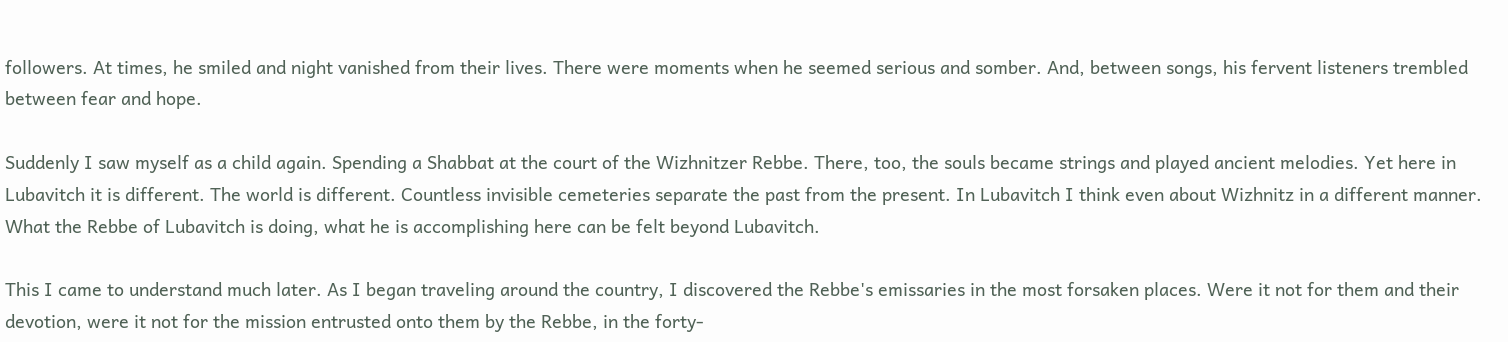followers. At times, he smiled and night vanished from their lives. There were moments when he seemed serious and somber. And, between songs, his fervent listeners trembled between fear and hope.

Suddenly I saw myself as a child again. Spending a Shabbat at the court of the Wizhnitzer Rebbe. There, too, the souls became strings and played ancient melodies. Yet here in Lubavitch it is different. The world is different. Countless invisible cemeteries separate the past from the present. In Lubavitch I think even about Wizhnitz in a different manner. What the Rebbe of Lubavitch is doing, what he is accomplishing here can be felt beyond Lubavitch.

This I came to understand much later. As I began traveling around the country, I discovered the Rebbe's emissaries in the most forsaken places. Were it not for them and their devotion, were it not for the mission entrusted onto them by the Rebbe, in the forty-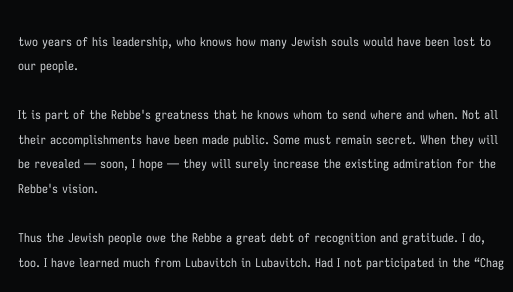two years of his leadership, who knows how many Jewish souls would have been lost to our people.

It is part of the Rebbe's greatness that he knows whom to send where and when. Not all their accomplishments have been made public. Some must remain secret. When they will be revealed — soon, I hope — they will surely increase the existing admiration for the Rebbe's vision.

Thus the Jewish people owe the Rebbe a great debt of recognition and gratitude. I do, too. I have learned much from Lubavitch in Lubavitch. Had I not participated in the “Chag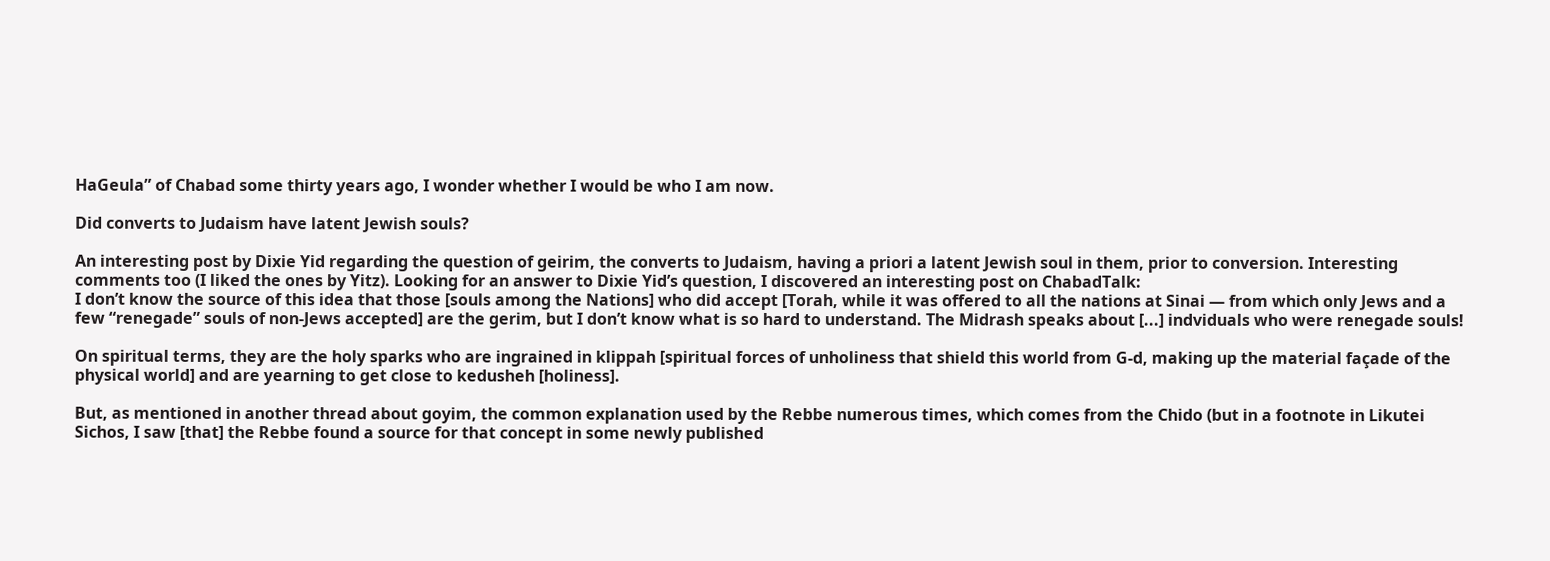HaGeula” of Chabad some thirty years ago, I wonder whether I would be who I am now.

Did converts to Judaism have latent Jewish souls?

An interesting post by Dixie Yid regarding the question of geirim, the converts to Judaism, having a priori a latent Jewish soul in them, prior to conversion. Interesting comments too (I liked the ones by Yitz). Looking for an answer to Dixie Yid’s question, I discovered an interesting post on ChabadTalk:
I don’t know the source of this idea that those [souls among the Nations] who did accept [Torah, while it was offered to all the nations at Sinai — from which only Jews and a few “renegade” souls of non-Jews accepted] are the gerim, but I don’t know what is so hard to understand. The Midrash speaks about [...] indviduals who were renegade souls!

On spiritual terms, they are the holy sparks who are ingrained in klippah [spiritual forces of unholiness that shield this world from G-d, making up the material façade of the physical world] and are yearning to get close to kedusheh [holiness].

But, as mentioned in another thread about goyim, the common explanation used by the Rebbe numerous times, which comes from the Chido (but in a footnote in Likutei Sichos, I saw [that] the Rebbe found a source for that concept in some newly published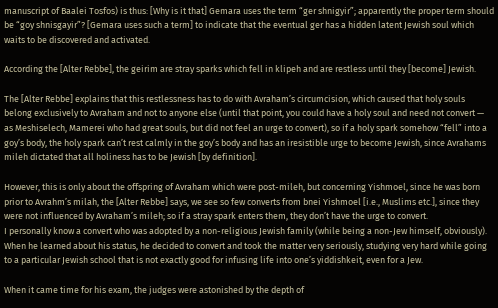manuscript of Baalei Tosfos) is thus: [Why is it that] Gemara uses the term “ger shnigyir”; apparently the proper term should be “goy shnisgayir”? [Gemara uses such a term] to indicate that the eventual ger has a hidden latent Jewish soul which waits to be discovered and activated.

According the [Alter Rebbe], the geirim are stray sparks which fell in klipeh and are restless until they [become] Jewish.

The [Alter Rebbe] explains that this restlessness has to do with Avraham’s circumcision, which caused that holy souls belong exclusively to Avraham and not to anyone else (until that point, you could have a holy soul and need not convert — as Meshiselech, Mamerei who had great souls, but did not feel an urge to convert), so if a holy spark somehow “fell” into a goy’s body, the holy spark can’t rest calmly in the goy’s body and has an iresistible urge to become Jewish, since Avrahams mileh dictated that all holiness has to be Jewish [by definition].

However, this is only about the offspring of Avraham which were post-mileh, but concerning Yishmoel, since he was born prior to Avrahm’s milah, the [Alter Rebbe] says, we see so few converts from bnei Yishmoel [i.e., Muslims etc.], since they were not influenced by Avraham’s mileh; so if a stray spark enters them, they don’t have the urge to convert.
I personally know a convert who was adopted by a non-religious Jewish family (while being a non-Jew himself, obviously). When he learned about his status, he decided to convert and took the matter very seriously, studying very hard while going to a particular Jewish school that is not exactly good for infusing life into one’s yiddishkeit, even for a Jew.

When it came time for his exam, the judges were astonished by the depth of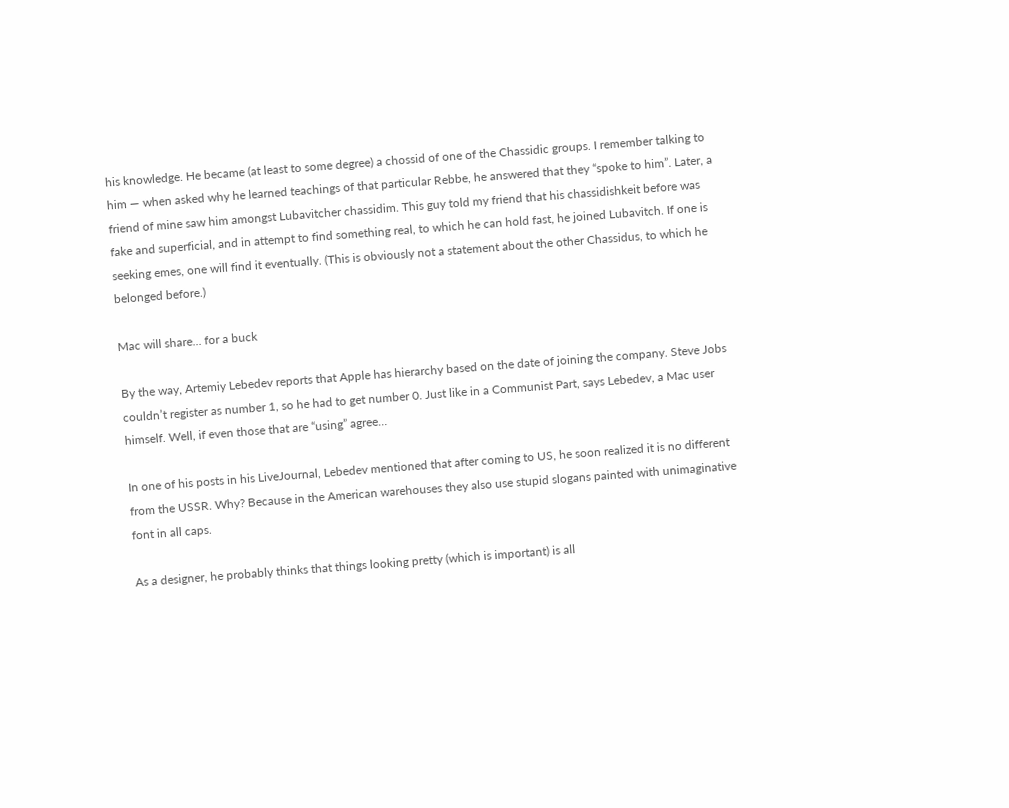his knowledge. He became (at least to some degree) a chossid of one of the Chassidic groups. I remember talking to him — when asked why he learned teachings of that particular Rebbe, he answered that they “spoke to him”. Later, a friend of mine saw him amongst Lubavitcher chassidim. This guy told my friend that his chassidishkeit before was fake and superficial, and in attempt to find something real, to which he can hold fast, he joined Lubavitch. If one is seeking emes, one will find it eventually. (This is obviously not a statement about the other Chassidus, to which he belonged before.)

Mac will share... for a buck

By the way, Artemiy Lebedev reports that Apple has hierarchy based on the date of joining the company. Steve Jobs couldn’t register as number 1, so he had to get number 0. Just like in a Communist Part, says Lebedev, a Mac user himself. Well, if even those that are “using” agree…

In one of his posts in his LiveJournal, Lebedev mentioned that after coming to US, he soon realized it is no different from the USSR. Why? Because in the American warehouses they also use stupid slogans painted with unimaginative font in all caps.

As a designer, he probably thinks that things looking pretty (which is important) is all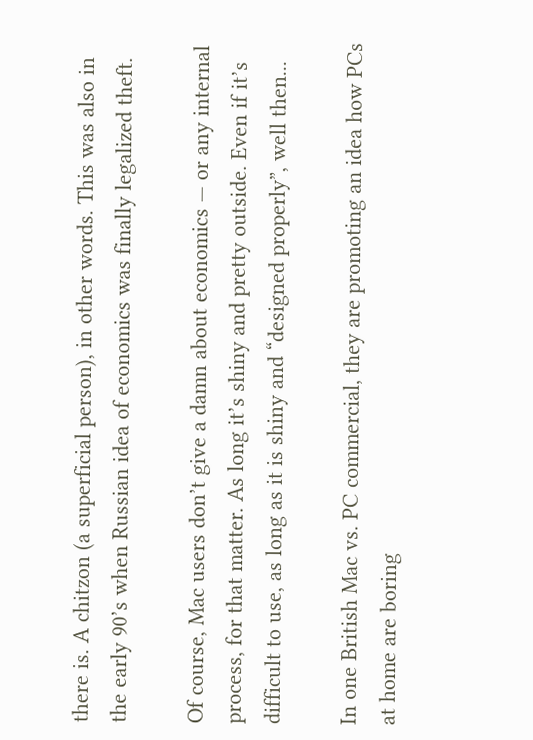there is. A chitzon (a superficial person), in other words. This was also in the early 90’s when Russian idea of economics was finally legalized theft.

Of course, Mac users don’t give a damn about economics — or any internal process, for that matter. As long it’s shiny and pretty outside. Even if it’s difficult to use, as long as it is shiny and “designed properly”, well then...

In one British Mac vs. PC commercial, they are promoting an idea how PCs at home are boring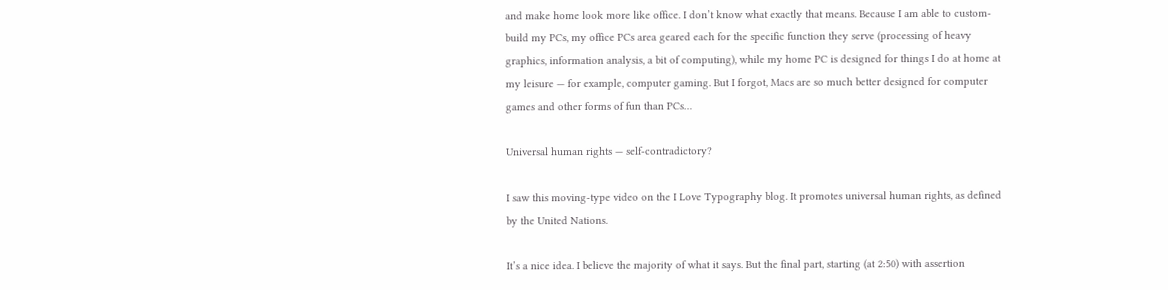and make home look more like office. I don’t know what exactly that means. Because I am able to custom-build my PCs, my office PCs area geared each for the specific function they serve (processing of heavy graphics, information analysis, a bit of computing), while my home PC is designed for things I do at home at my leisure — for example, computer gaming. But I forgot, Macs are so much better designed for computer games and other forms of fun than PCs…

Universal human rights — self-contradictory?

I saw this moving-type video on the I Love Typography blog. It promotes universal human rights, as defined by the United Nations.

It’s a nice idea. I believe the majority of what it says. But the final part, starting (at 2:50) with assertion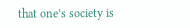that one’s society is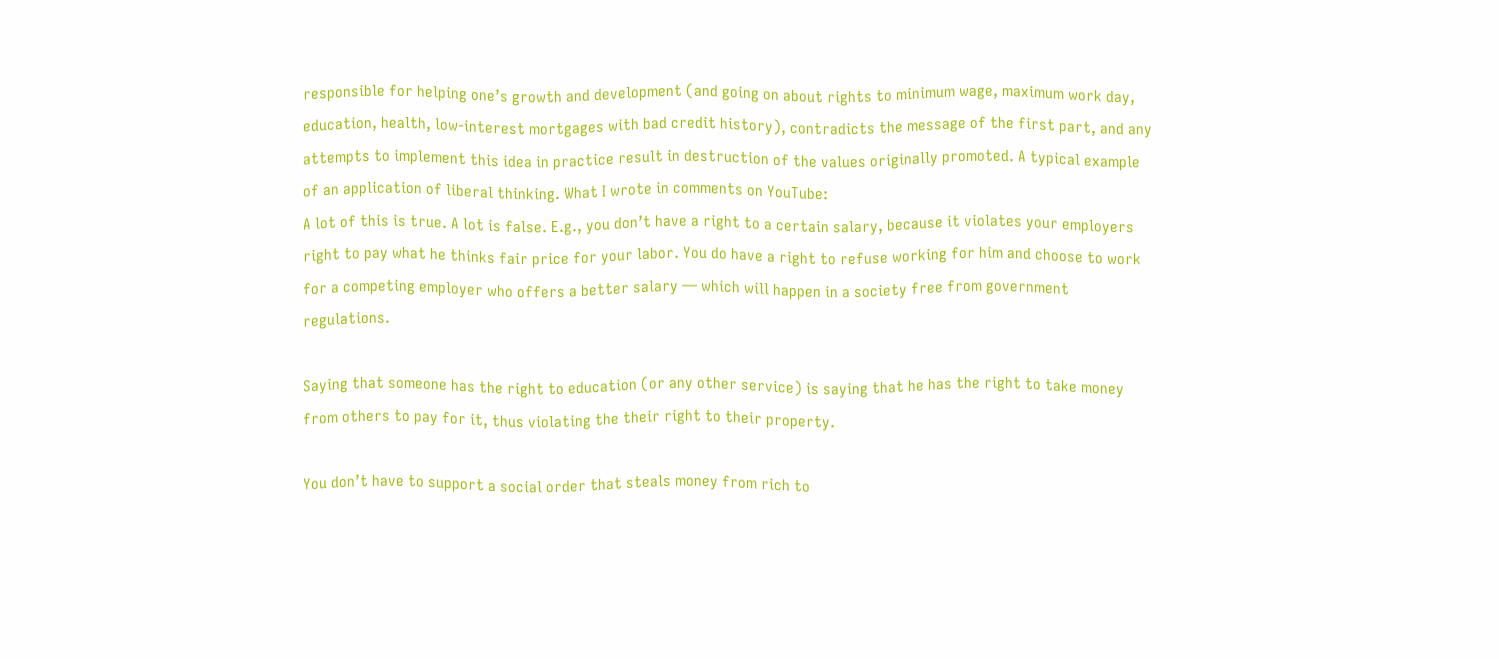responsible for helping one’s growth and development (and going on about rights to minimum wage, maximum work day, education, health, low-interest mortgages with bad credit history), contradicts the message of the first part, and any attempts to implement this idea in practice result in destruction of the values originally promoted. A typical example of an application of liberal thinking. What I wrote in comments on YouTube:
A lot of this is true. A lot is false. E.g., you don’t have a right to a certain salary, because it violates your employers right to pay what he thinks fair price for your labor. You do have a right to refuse working for him and choose to work for a competing employer who offers a better salary — which will happen in a society free from government regulations.

Saying that someone has the right to education (or any other service) is saying that he has the right to take money from others to pay for it, thus violating the their right to their property.

You don’t have to support a social order that steals money from rich to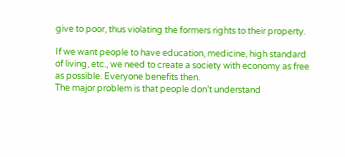give to poor, thus violating the formers rights to their property.

If we want people to have education, medicine, high standard of living, etc., we need to create a society with economy as free as possible. Everyone benefits then.
The major problem is that people don’t understand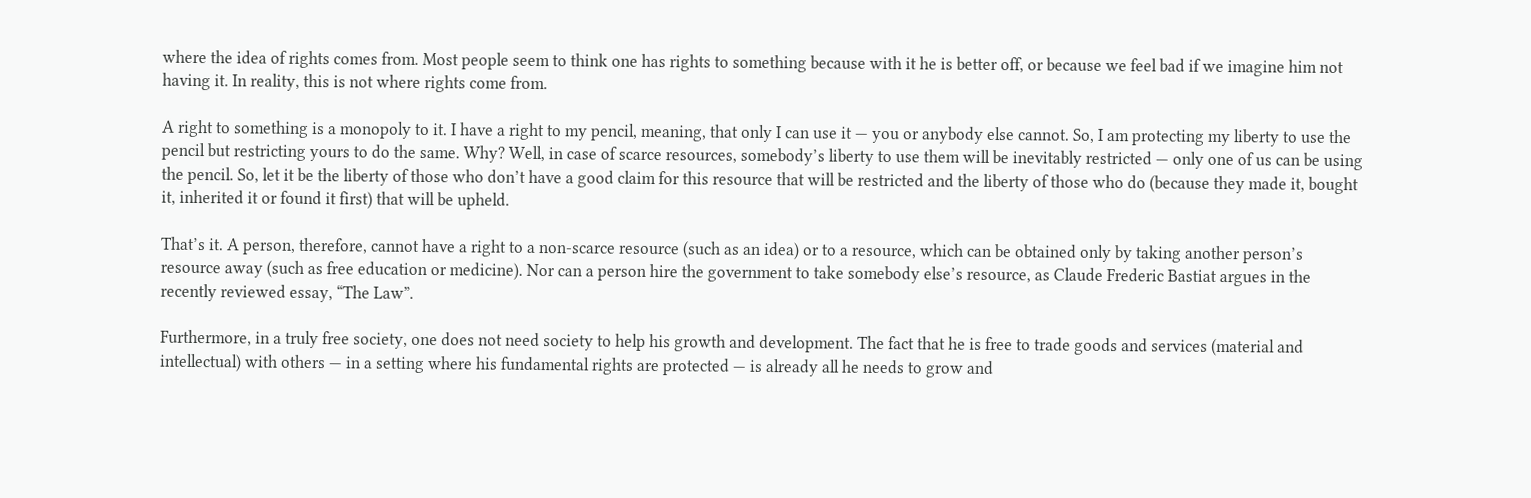where the idea of rights comes from. Most people seem to think one has rights to something because with it he is better off, or because we feel bad if we imagine him not having it. In reality, this is not where rights come from.

A right to something is a monopoly to it. I have a right to my pencil, meaning, that only I can use it — you or anybody else cannot. So, I am protecting my liberty to use the pencil but restricting yours to do the same. Why? Well, in case of scarce resources, somebody’s liberty to use them will be inevitably restricted — only one of us can be using the pencil. So, let it be the liberty of those who don’t have a good claim for this resource that will be restricted and the liberty of those who do (because they made it, bought it, inherited it or found it first) that will be upheld.

That’s it. A person, therefore, cannot have a right to a non-scarce resource (such as an idea) or to a resource, which can be obtained only by taking another person’s resource away (such as free education or medicine). Nor can a person hire the government to take somebody else’s resource, as Claude Frederic Bastiat argues in the recently reviewed essay, “The Law”.

Furthermore, in a truly free society, one does not need society to help his growth and development. The fact that he is free to trade goods and services (material and intellectual) with others — in a setting where his fundamental rights are protected — is already all he needs to grow and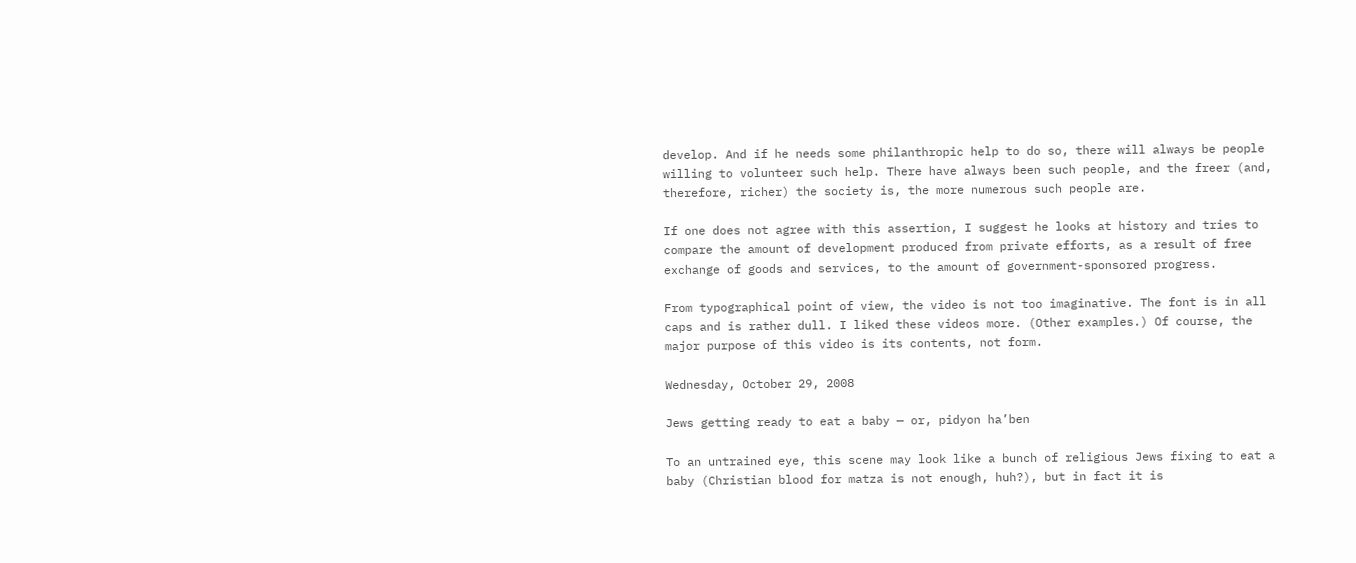develop. And if he needs some philanthropic help to do so, there will always be people willing to volunteer such help. There have always been such people, and the freer (and, therefore, richer) the society is, the more numerous such people are.

If one does not agree with this assertion, I suggest he looks at history and tries to compare the amount of development produced from private efforts, as a result of free exchange of goods and services, to the amount of government-sponsored progress.

From typographical point of view, the video is not too imaginative. The font is in all caps and is rather dull. I liked these videos more. (Other examples.) Of course, the major purpose of this video is its contents, not form.

Wednesday, October 29, 2008

Jews getting ready to eat a baby — or, pidyon ha’ben

To an untrained eye, this scene may look like a bunch of religious Jews fixing to eat a baby (Christian blood for matza is not enough, huh?), but in fact it is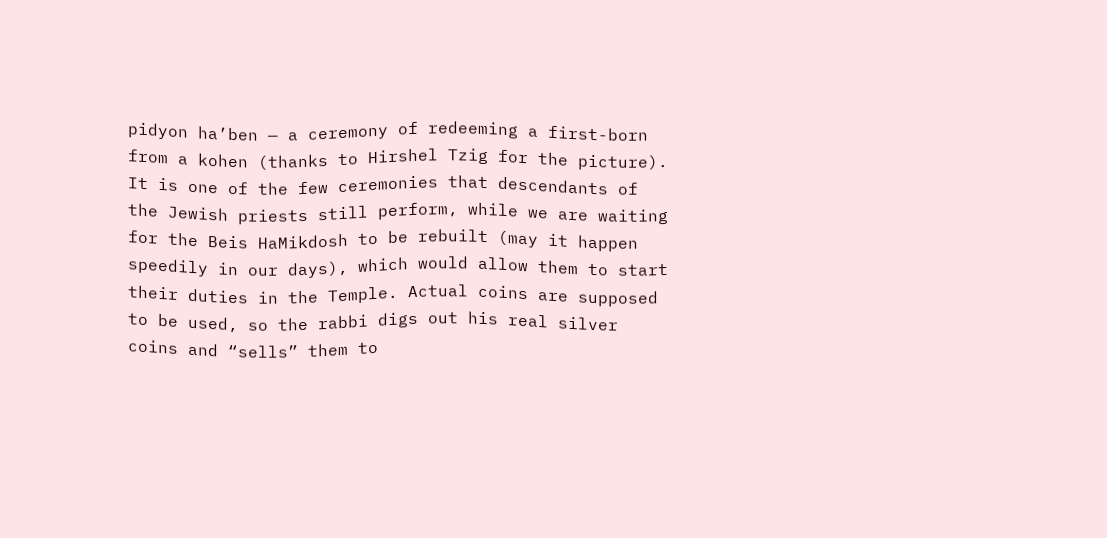pidyon ha’ben — a ceremony of redeeming a first-born from a kohen (thanks to Hirshel Tzig for the picture). It is one of the few ceremonies that descendants of the Jewish priests still perform, while we are waiting for the Beis HaMikdosh to be rebuilt (may it happen speedily in our days), which would allow them to start their duties in the Temple. Actual coins are supposed to be used, so the rabbi digs out his real silver coins and “sells” them to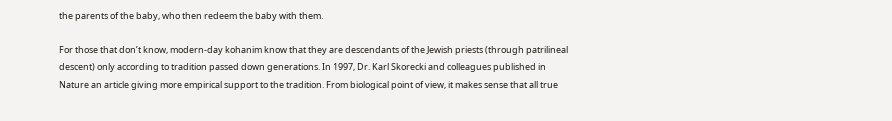the parents of the baby, who then redeem the baby with them.

For those that don’t know, modern-day kohanim know that they are descendants of the Jewish priests (through patrilineal descent) only according to tradition passed down generations. In 1997, Dr. Karl Skorecki and colleagues published in Nature an article giving more empirical support to the tradition. From biological point of view, it makes sense that all true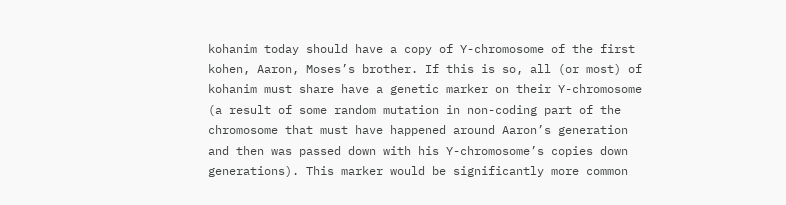kohanim today should have a copy of Y-chromosome of the first kohen, Aaron, Moses’s brother. If this is so, all (or most) of kohanim must share have a genetic marker on their Y-chromosome (a result of some random mutation in non-coding part of the chromosome that must have happened around Aaron’s generation and then was passed down with his Y-chromosome’s copies down generations). This marker would be significantly more common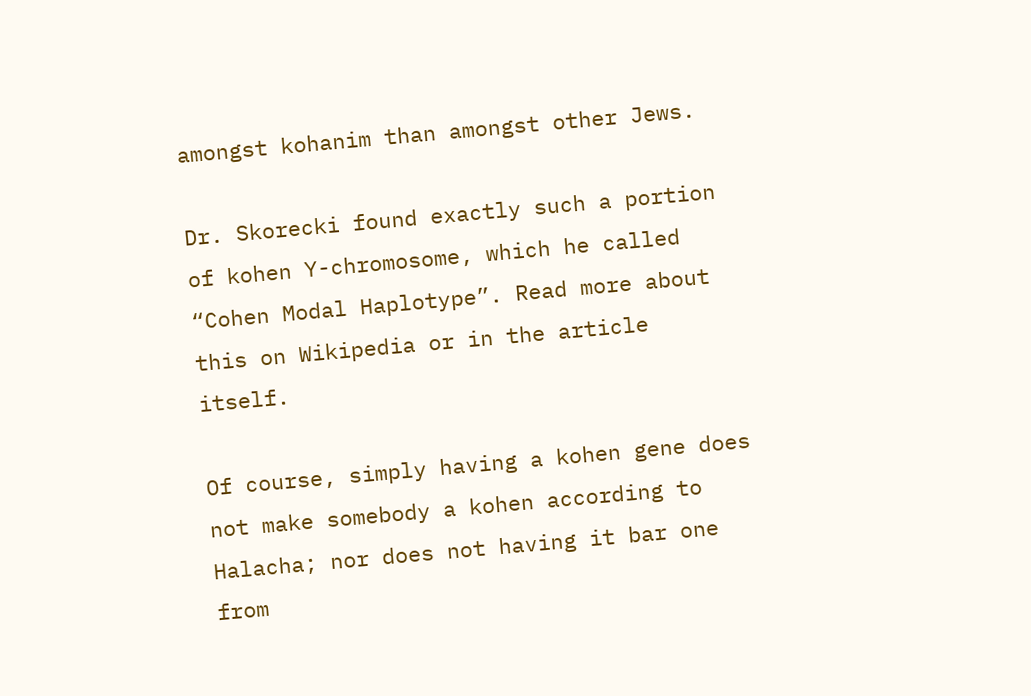amongst kohanim than amongst other Jews.

Dr. Skorecki found exactly such a portion of kohen Y-chromosome, which he called “Cohen Modal Haplotype”. Read more about this on Wikipedia or in the article itself.

Of course, simply having a kohen gene does not make somebody a kohen according to Halacha; nor does not having it bar one from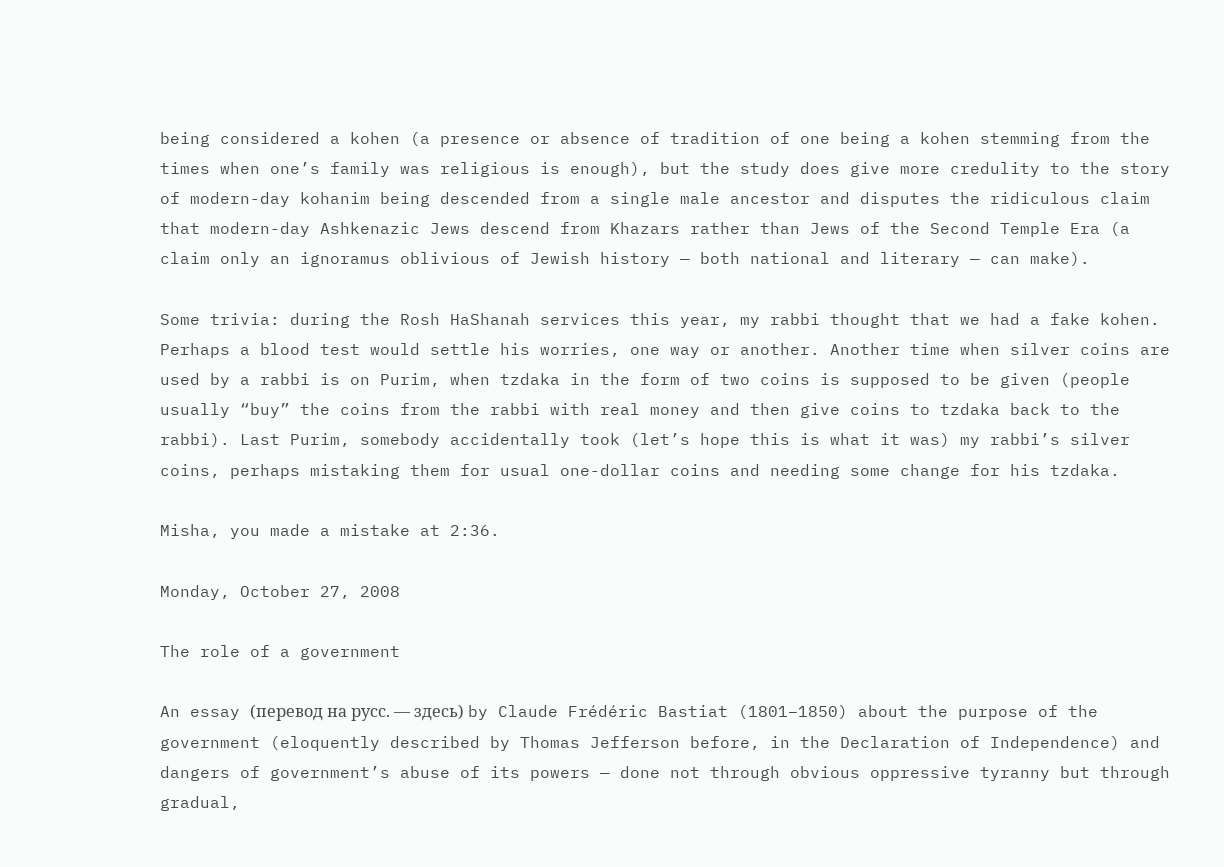being considered a kohen (a presence or absence of tradition of one being a kohen stemming from the times when one’s family was religious is enough), but the study does give more credulity to the story of modern-day kohanim being descended from a single male ancestor and disputes the ridiculous claim that modern-day Ashkenazic Jews descend from Khazars rather than Jews of the Second Temple Era (a claim only an ignoramus oblivious of Jewish history — both national and literary — can make).

Some trivia: during the Rosh HaShanah services this year, my rabbi thought that we had a fake kohen. Perhaps a blood test would settle his worries, one way or another. Another time when silver coins are used by a rabbi is on Purim, when tzdaka in the form of two coins is supposed to be given (people usually “buy” the coins from the rabbi with real money and then give coins to tzdaka back to the rabbi). Last Purim, somebody accidentally took (let’s hope this is what it was) my rabbi’s silver coins, perhaps mistaking them for usual one-dollar coins and needing some change for his tzdaka.

Misha, you made a mistake at 2:36.

Monday, October 27, 2008

The role of a government

An essay (перевод на русс. — здесь) by Claude Frédéric Bastiat (1801–1850) about the purpose of the government (eloquently described by Thomas Jefferson before, in the Declaration of Independence) and dangers of government’s abuse of its powers — done not through obvious oppressive tyranny but through gradual,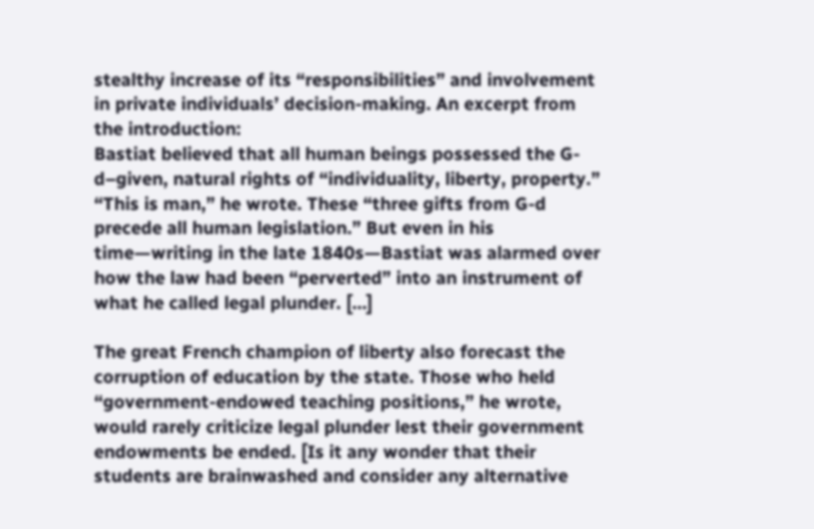stealthy increase of its “responsibilities” and involvement in private individuals’ decision-making. An excerpt from the introduction:
Bastiat believed that all human beings possessed the G-d–given, natural rights of “individuality, liberty, property.” “This is man,” he wrote. These “three gifts from G-d precede all human legislation.” But even in his time—writing in the late 1840s—Bastiat was alarmed over how the law had been “perverted” into an instrument of what he called legal plunder. […]

The great French champion of liberty also forecast the corruption of education by the state. Those who held “government-endowed teaching positions,” he wrote, would rarely criticize legal plunder lest their government endowments be ended. [Is it any wonder that their students are brainwashed and consider any alternative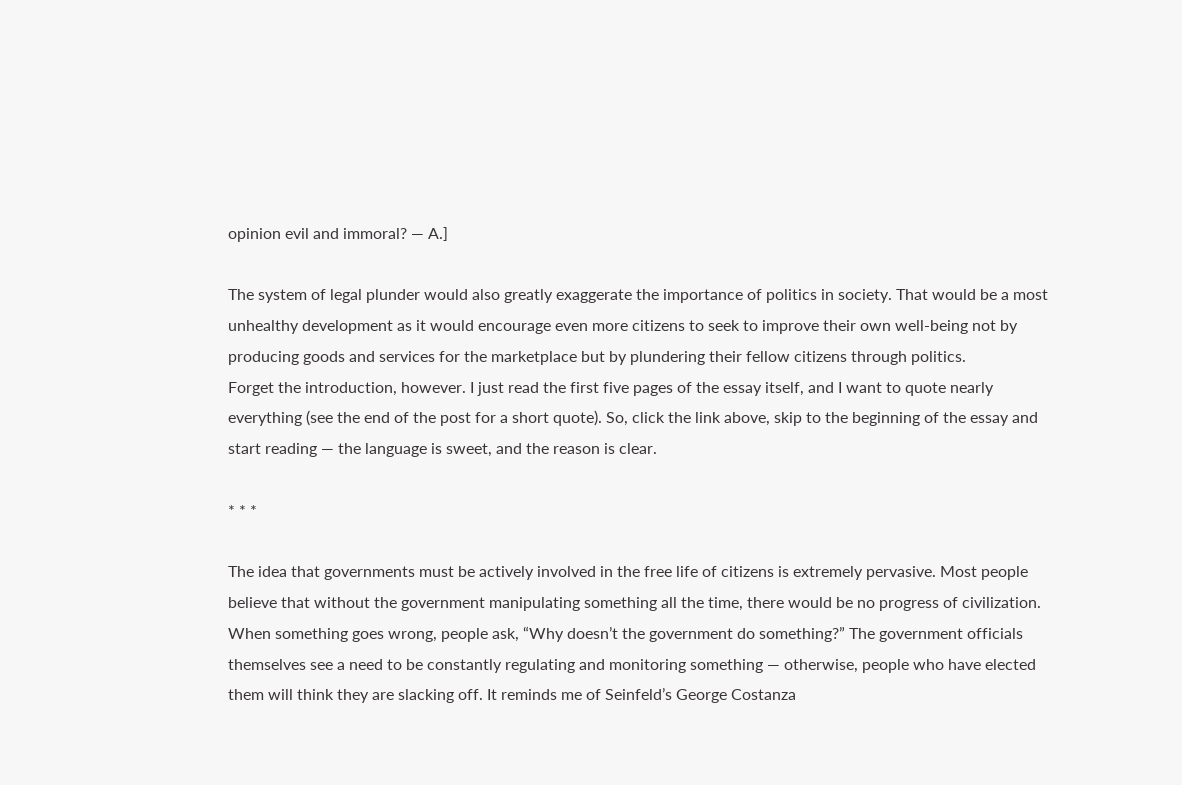opinion evil and immoral? — A.]

The system of legal plunder would also greatly exaggerate the importance of politics in society. That would be a most unhealthy development as it would encourage even more citizens to seek to improve their own well-being not by producing goods and services for the marketplace but by plundering their fellow citizens through politics.
Forget the introduction, however. I just read the first five pages of the essay itself, and I want to quote nearly everything (see the end of the post for a short quote). So, click the link above, skip to the beginning of the essay and start reading — the language is sweet, and the reason is clear.

* * *

The idea that governments must be actively involved in the free life of citizens is extremely pervasive. Most people believe that without the government manipulating something all the time, there would be no progress of civilization. When something goes wrong, people ask, “Why doesn’t the government do something?” The government officials themselves see a need to be constantly regulating and monitoring something — otherwise, people who have elected them will think they are slacking off. It reminds me of Seinfeld’s George Costanza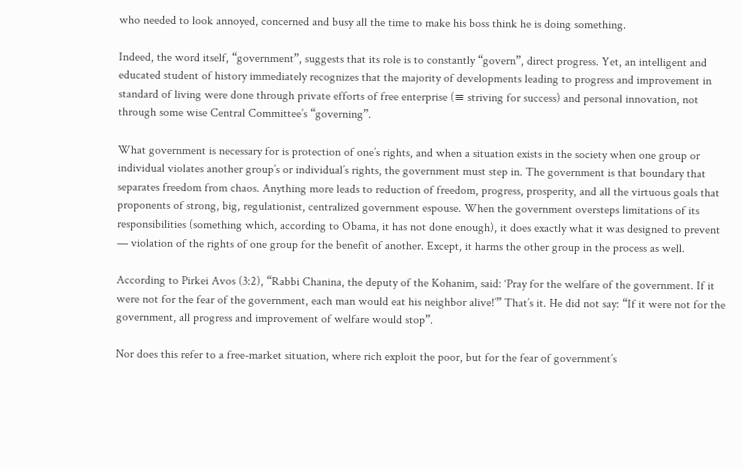who needed to look annoyed, concerned and busy all the time to make his boss think he is doing something.

Indeed, the word itself, “government”, suggests that its role is to constantly “govern”, direct progress. Yet, an intelligent and educated student of history immediately recognizes that the majority of developments leading to progress and improvement in standard of living were done through private efforts of free enterprise (≡ striving for success) and personal innovation, not through some wise Central Committee’s “governing”.

What government is necessary for is protection of one’s rights, and when a situation exists in the society when one group or individual violates another group’s or individual’s rights, the government must step in. The government is that boundary that separates freedom from chaos. Anything more leads to reduction of freedom, progress, prosperity, and all the virtuous goals that proponents of strong, big, regulationist, centralized government espouse. When the government oversteps limitations of its responsibilities (something which, according to Obama, it has not done enough), it does exactly what it was designed to prevent — violation of the rights of one group for the benefit of another. Except, it harms the other group in the process as well.

According to Pirkei Avos (3:2), “Rabbi Chanina, the deputy of the Kohanim, said: ‘Pray for the welfare of the government. If it were not for the fear of the government, each man would eat his neighbor alive!’” That’s it. He did not say: “If it were not for the government, all progress and improvement of welfare would stop”.

Nor does this refer to a free-market situation, where rich exploit the poor, but for the fear of government’s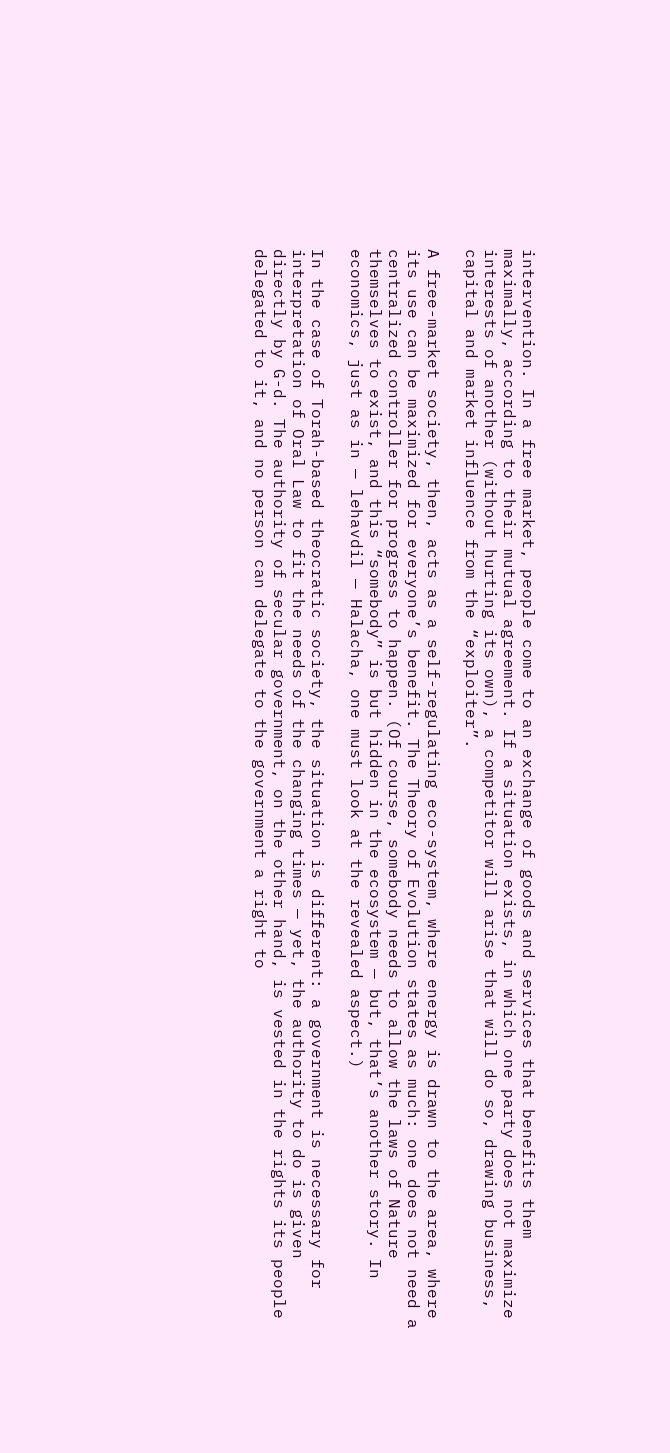intervention. In a free market, people come to an exchange of goods and services that benefits them maximally, according to their mutual agreement. If a situation exists, in which one party does not maximize interests of another (without hurting its own), a competitor will arise that will do so, drawing business, capital and market influence from the “exploiter”.

A free-market society, then, acts as a self-regulating eco-system, where energy is drawn to the area, where its use can be maximized for everyone’s benefit. The Theory of Evolution states as much: one does not need a centralized controller for progress to happen. (Of course, somebody needs to allow the laws of Nature themselves to exist, and this “somebody” is but hidden in the ecosystem — but, that’s another story. In economics, just as in — lehavdil — Halacha, one must look at the revealed aspect.)

In the case of Torah-based theocratic society, the situation is different: a government is necessary for interpretation of Oral Law to fit the needs of the changing times — yet, the authority to do is given directly by G-d. The authority of secular government, on the other hand, is vested in the rights its people delegated to it, and no person can delegate to the government a right to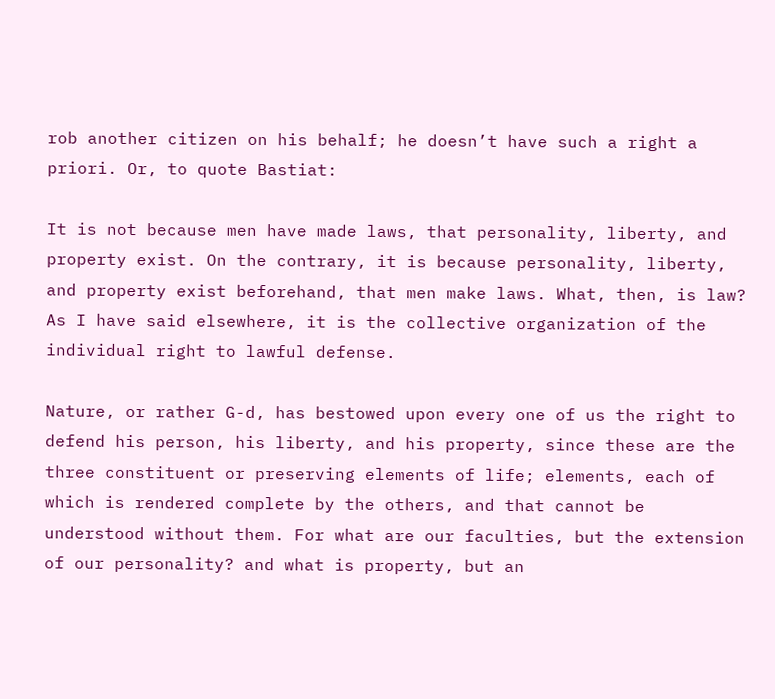rob another citizen on his behalf; he doesn’t have such a right a priori. Or, to quote Bastiat:

It is not because men have made laws, that personality, liberty, and property exist. On the contrary, it is because personality, liberty, and property exist beforehand, that men make laws. What, then, is law? As I have said elsewhere, it is the collective organization of the individual right to lawful defense.

Nature, or rather G-d, has bestowed upon every one of us the right to defend his person, his liberty, and his property, since these are the three constituent or preserving elements of life; elements, each of which is rendered complete by the others, and that cannot be understood without them. For what are our faculties, but the extension of our personality? and what is property, but an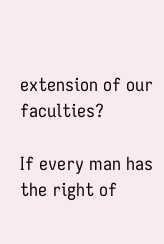extension of our faculties?

If every man has the right of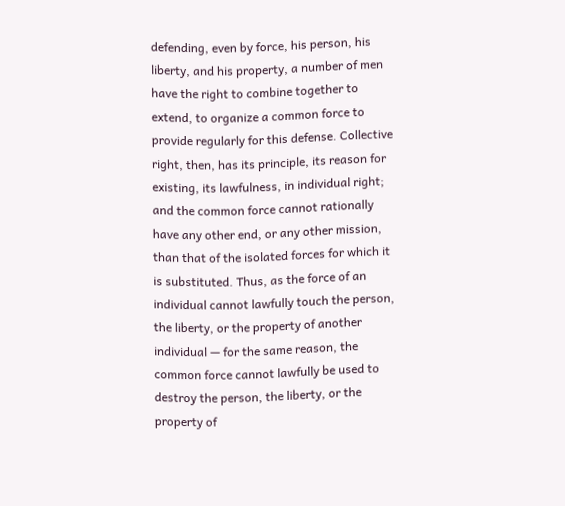defending, even by force, his person, his liberty, and his property, a number of men have the right to combine together to extend, to organize a common force to provide regularly for this defense. Collective right, then, has its principle, its reason for existing, its lawfulness, in individual right; and the common force cannot rationally have any other end, or any other mission, than that of the isolated forces for which it is substituted. Thus, as the force of an individual cannot lawfully touch the person, the liberty, or the property of another individual — for the same reason, the common force cannot lawfully be used to destroy the person, the liberty, or the property of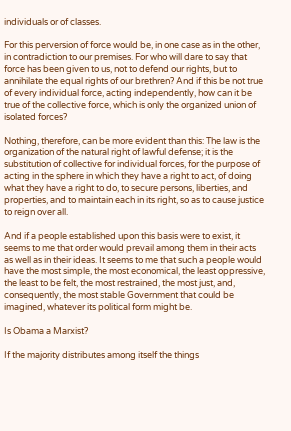individuals or of classes.

For this perversion of force would be, in one case as in the other, in contradiction to our premises. For who will dare to say that force has been given to us, not to defend our rights, but to annihilate the equal rights of our brethren? And if this be not true of every individual force, acting independently, how can it be true of the collective force, which is only the organized union of isolated forces?

Nothing, therefore, can be more evident than this: The law is the organization of the natural right of lawful defense; it is the substitution of collective for individual forces, for the purpose of acting in the sphere in which they have a right to act, of doing what they have a right to do, to secure persons, liberties, and properties, and to maintain each in its right, so as to cause justice to reign over all.

And if a people established upon this basis were to exist, it seems to me that order would prevail among them in their acts as well as in their ideas. It seems to me that such a people would have the most simple, the most economical, the least oppressive, the least to be felt, the most restrained, the most just, and, consequently, the most stable Government that could be imagined, whatever its political form might be.

Is Obama a Marxist?

If the majority distributes among itself the things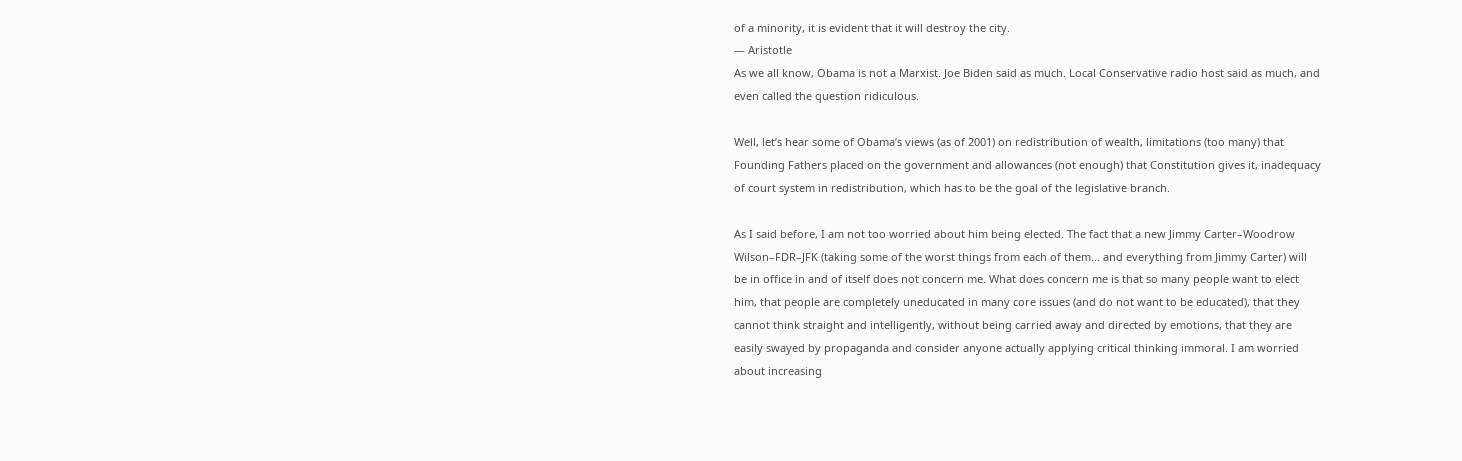of a minority, it is evident that it will destroy the city.
— Aristotle
As we all know, Obama is not a Marxist. Joe Biden said as much. Local Conservative radio host said as much, and even called the question ridiculous.

Well, let’s hear some of Obama’s views (as of 2001) on redistribution of wealth, limitations (too many) that Founding Fathers placed on the government and allowances (not enough) that Constitution gives it, inadequacy of court system in redistribution, which has to be the goal of the legislative branch.

As I said before, I am not too worried about him being elected. The fact that a new Jimmy Carter–Woodrow Wilson–FDR–JFK (taking some of the worst things from each of them... and everything from Jimmy Carter) will be in office in and of itself does not concern me. What does concern me is that so many people want to elect him, that people are completely uneducated in many core issues (and do not want to be educated), that they cannot think straight and intelligently, without being carried away and directed by emotions, that they are easily swayed by propaganda and consider anyone actually applying critical thinking immoral. I am worried about increasing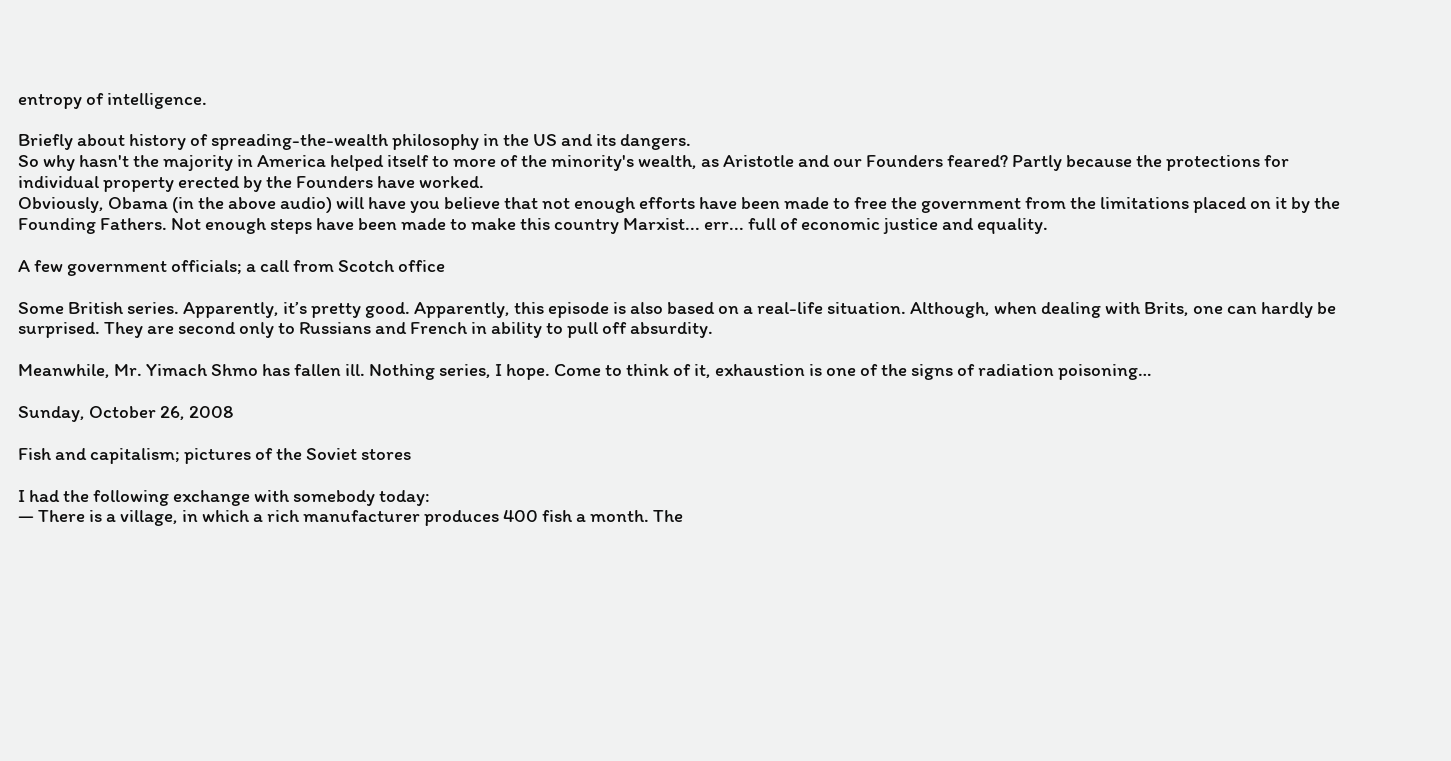entropy of intelligence.

Briefly about history of spreading-the-wealth philosophy in the US and its dangers.
So why hasn't the majority in America helped itself to more of the minority's wealth, as Aristotle and our Founders feared? Partly because the protections for individual property erected by the Founders have worked.
Obviously, Obama (in the above audio) will have you believe that not enough efforts have been made to free the government from the limitations placed on it by the Founding Fathers. Not enough steps have been made to make this country Marxist... err... full of economic justice and equality.

A few government officials; a call from Scotch office

Some British series. Apparently, it’s pretty good. Apparently, this episode is also based on a real-life situation. Although, when dealing with Brits, one can hardly be surprised. They are second only to Russians and French in ability to pull off absurdity.

Meanwhile, Mr. Yimach Shmo has fallen ill. Nothing series, I hope. Come to think of it, exhaustion is one of the signs of radiation poisoning…

Sunday, October 26, 2008

Fish and capitalism; pictures of the Soviet stores

I had the following exchange with somebody today:
— There is a village, in which a rich manufacturer produces 400 fish a month. The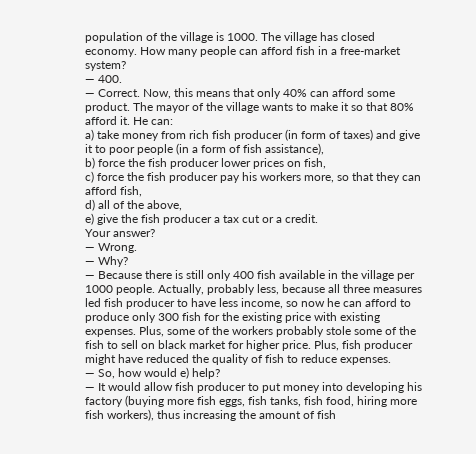population of the village is 1000. The village has closed economy. How many people can afford fish in a free-market system?
— 400.
— Correct. Now, this means that only 40% can afford some product. The mayor of the village wants to make it so that 80% afford it. He can:
a) take money from rich fish producer (in form of taxes) and give it to poor people (in a form of fish assistance),
b) force the fish producer lower prices on fish,
c) force the fish producer pay his workers more, so that they can afford fish,
d) all of the above,
e) give the fish producer a tax cut or a credit.
Your answer?
— Wrong.
— Why?
— Because there is still only 400 fish available in the village per 1000 people. Actually, probably less, because all three measures led fish producer to have less income, so now he can afford to produce only 300 fish for the existing price with existing expenses. Plus, some of the workers probably stole some of the fish to sell on black market for higher price. Plus, fish producer might have reduced the quality of fish to reduce expenses.
— So, how would e) help?
— It would allow fish producer to put money into developing his factory (buying more fish eggs, fish tanks, fish food, hiring more fish workers), thus increasing the amount of fish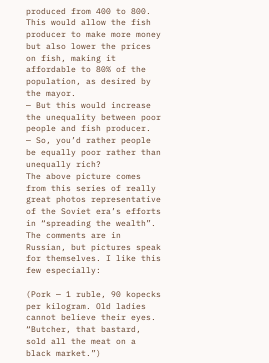produced from 400 to 800. This would allow the fish producer to make more money but also lower the prices on fish, making it affordable to 80% of the population, as desired by the mayor.
— But this would increase the unequality between poor people and fish producer.
— So, you’d rather people be equally poor rather than unequally rich?
The above picture comes from this series of really great photos representative of the Soviet era’s efforts in “spreading the wealth”. The comments are in Russian, but pictures speak for themselves. I like this few especially:

(Pork — 1 ruble, 90 kopecks per kilogram. Old ladies cannot believe their eyes. “Butcher, that bastard, sold all the meat on a black market.”)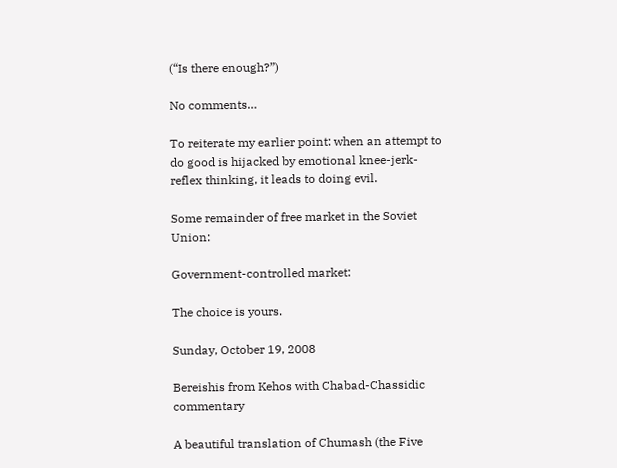(“Is there enough?”)

No comments…

To reiterate my earlier point: when an attempt to do good is hijacked by emotional knee-jerk-reflex thinking, it leads to doing evil.

Some remainder of free market in the Soviet Union:

Government-controlled market:

The choice is yours.

Sunday, October 19, 2008

Bereishis from Kehos with Chabad-Chassidic commentary

A beautiful translation of Chumash (the Five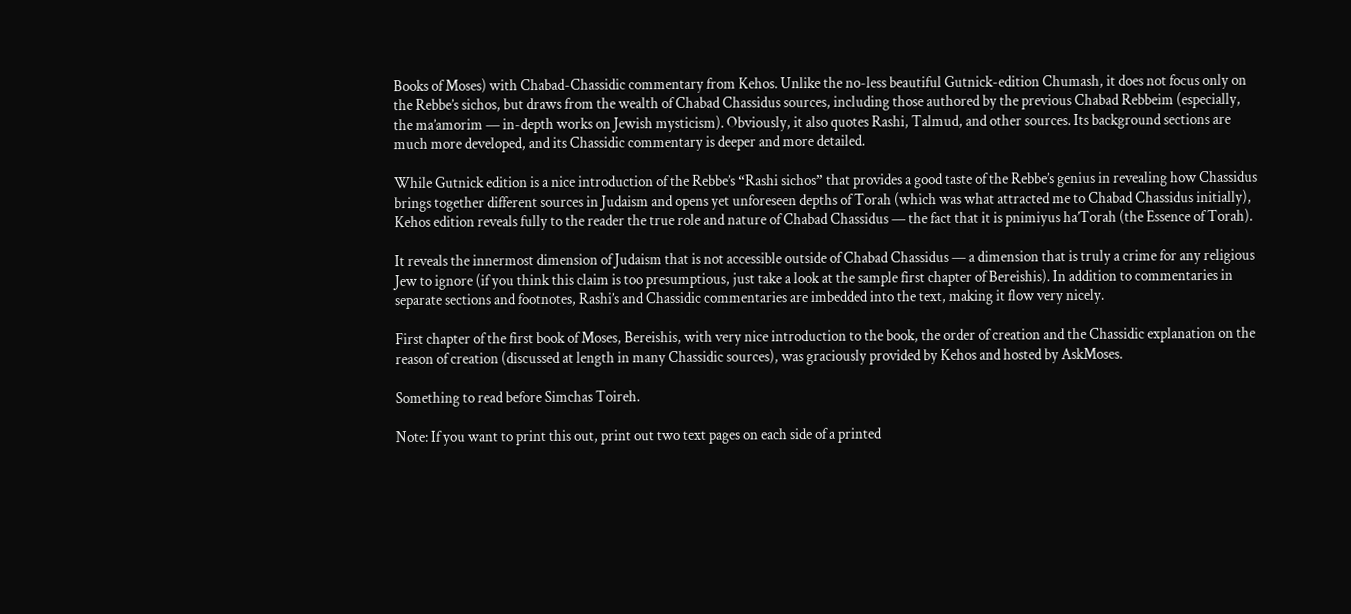Books of Moses) with Chabad-Chassidic commentary from Kehos. Unlike the no-less beautiful Gutnick-edition Chumash, it does not focus only on the Rebbe’s sichos, but draws from the wealth of Chabad Chassidus sources, including those authored by the previous Chabad Rebbeim (especially, the ma’amorim — in-depth works on Jewish mysticism). Obviously, it also quotes Rashi, Talmud, and other sources. Its background sections are much more developed, and its Chassidic commentary is deeper and more detailed.

While Gutnick edition is a nice introduction of the Rebbe’s “Rashi sichos” that provides a good taste of the Rebbe’s genius in revealing how Chassidus brings together different sources in Judaism and opens yet unforeseen depths of Torah (which was what attracted me to Chabad Chassidus initially), Kehos edition reveals fully to the reader the true role and nature of Chabad Chassidus — the fact that it is pnimiyus ha’Torah (the Essence of Torah).

It reveals the innermost dimension of Judaism that is not accessible outside of Chabad Chassidus — a dimension that is truly a crime for any religious Jew to ignore (if you think this claim is too presumptious, just take a look at the sample first chapter of Bereishis). In addition to commentaries in separate sections and footnotes, Rashi’s and Chassidic commentaries are imbedded into the text, making it flow very nicely.

First chapter of the first book of Moses, Bereishis, with very nice introduction to the book, the order of creation and the Chassidic explanation on the reason of creation (discussed at length in many Chassidic sources), was graciously provided by Kehos and hosted by AskMoses.

Something to read before Simchas Toireh.

Note: If you want to print this out, print out two text pages on each side of a printed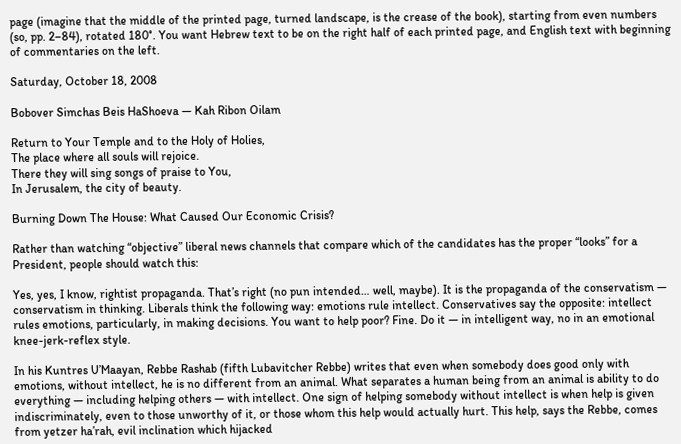page (imagine that the middle of the printed page, turned landscape, is the crease of the book), starting from even numbers (so, pp. 2–84), rotated 180°. You want Hebrew text to be on the right half of each printed page, and English text with beginning of commentaries on the left.

Saturday, October 18, 2008

Bobover Simchas Beis HaShoeva — Kah Ribon Oilam

Return to Your Temple and to the Holy of Holies,
The place where all souls will rejoice.
There they will sing songs of praise to You,
In Jerusalem, the city of beauty.

Burning Down The House: What Caused Our Economic Crisis?

Rather than watching “objective” liberal news channels that compare which of the candidates has the proper “looks” for a President, people should watch this:

Yes, yes, I know, rightist propaganda. That’s right (no pun intended… well, maybe). It is the propaganda of the conservatism — conservatism in thinking. Liberals think the following way: emotions rule intellect. Conservatives say the opposite: intellect rules emotions, particularly, in making decisions. You want to help poor? Fine. Do it — in intelligent way, no in an emotional knee-jerk-reflex style.

In his Kuntres U’Maayan, Rebbe Rashab (fifth Lubavitcher Rebbe) writes that even when somebody does good only with emotions, without intellect, he is no different from an animal. What separates a human being from an animal is ability to do everything — including helping others — with intellect. One sign of helping somebody without intellect is when help is given indiscriminately, even to those unworthy of it, or those whom this help would actually hurt. This help, says the Rebbe, comes from yetzer ha’rah, evil inclination which hijacked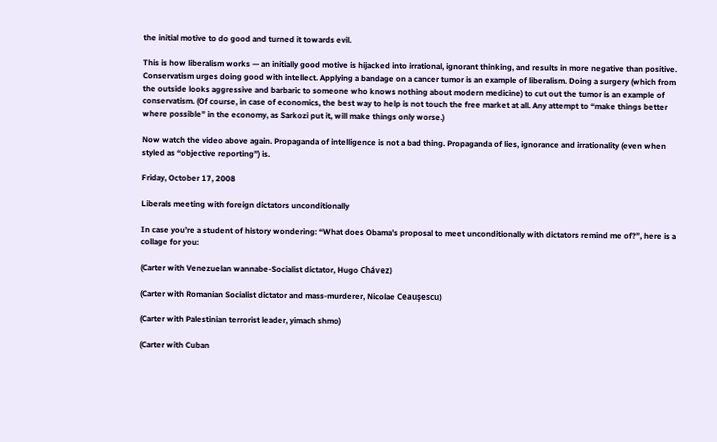the initial motive to do good and turned it towards evil.

This is how liberalism works — an initially good motive is hijacked into irrational, ignorant thinking, and results in more negative than positive. Conservatism urges doing good with intellect. Applying a bandage on a cancer tumor is an example of liberalism. Doing a surgery (which from the outside looks aggressive and barbaric to someone who knows nothing about modern medicine) to cut out the tumor is an example of conservatism. (Of course, in case of economics, the best way to help is not touch the free market at all. Any attempt to “make things better where possible” in the economy, as Sarkozi put it, will make things only worse.)

Now watch the video above again. Propaganda of intelligence is not a bad thing. Propaganda of lies, ignorance and irrationality (even when styled as “objective reporting”) is.

Friday, October 17, 2008

Liberals meeting with foreign dictators unconditionally

In case you’re a student of history wondering: “What does Obama’s proposal to meet unconditionally with dictators remind me of?”, here is a collage for you:

(Carter with Venezuelan wannabe-Socialist dictator, Hugo Chávez)

(Carter with Romanian Socialist dictator and mass-murderer, Nicolae Ceauşescu)

(Carter with Palestinian terrorist leader, yimach shmo)

(Carter with Cuban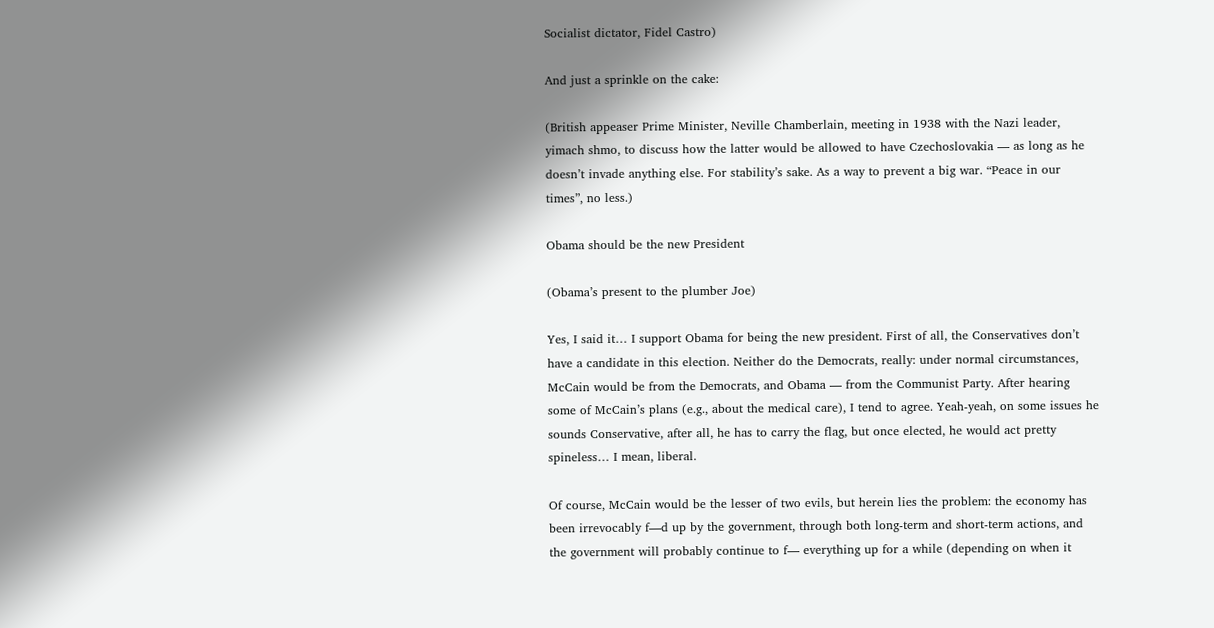Socialist dictator, Fidel Castro)

And just a sprinkle on the cake:

(British appeaser Prime Minister, Neville Chamberlain, meeting in 1938 with the Nazi leader, yimach shmo, to discuss how the latter would be allowed to have Czechoslovakia — as long as he doesn’t invade anything else. For stability’s sake. As a way to prevent a big war. “Peace in our times”, no less.)

Obama should be the new President

(Obama’s present to the plumber Joe)

Yes, I said it… I support Obama for being the new president. First of all, the Conservatives don’t have a candidate in this election. Neither do the Democrats, really: under normal circumstances, McCain would be from the Democrats, and Obama — from the Communist Party. After hearing some of McCain’s plans (e.g., about the medical care), I tend to agree. Yeah-yeah, on some issues he sounds Conservative, after all, he has to carry the flag, but once elected, he would act pretty spineless… I mean, liberal.

Of course, McCain would be the lesser of two evils, but herein lies the problem: the economy has been irrevocably f—d up by the government, through both long-term and short-term actions, and the government will probably continue to f— everything up for a while (depending on when it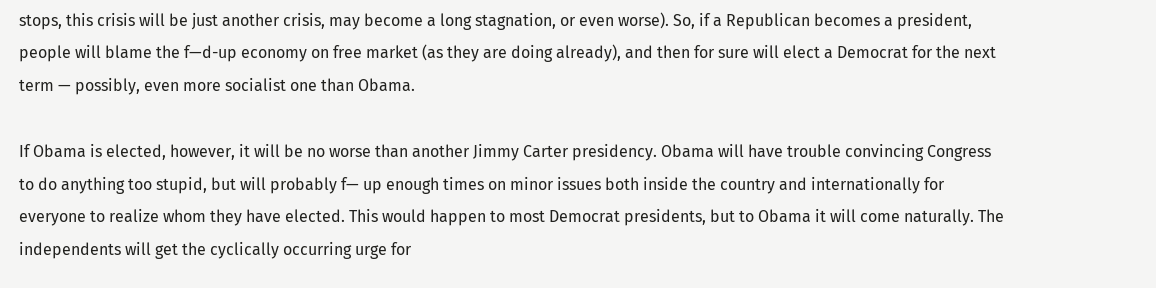stops, this crisis will be just another crisis, may become a long stagnation, or even worse). So, if a Republican becomes a president, people will blame the f—d-up economy on free market (as they are doing already), and then for sure will elect a Democrat for the next term — possibly, even more socialist one than Obama.

If Obama is elected, however, it will be no worse than another Jimmy Carter presidency. Obama will have trouble convincing Congress to do anything too stupid, but will probably f— up enough times on minor issues both inside the country and internationally for everyone to realize whom they have elected. This would happen to most Democrat presidents, but to Obama it will come naturally. The independents will get the cyclically occurring urge for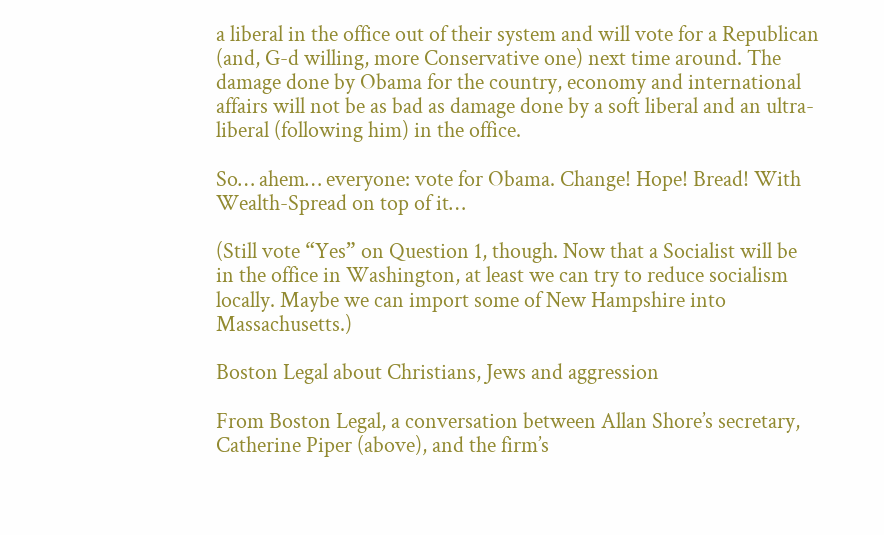a liberal in the office out of their system and will vote for a Republican (and, G-d willing, more Conservative one) next time around. The damage done by Obama for the country, economy and international affairs will not be as bad as damage done by a soft liberal and an ultra-liberal (following him) in the office.

So… ahem… everyone: vote for Obama. Change! Hope! Bread! With Wealth-Spread on top of it…

(Still vote “Yes” on Question 1, though. Now that a Socialist will be in the office in Washington, at least we can try to reduce socialism locally. Maybe we can import some of New Hampshire into Massachusetts.)

Boston Legal about Christians, Jews and aggression

From Boston Legal, a conversation between Allan Shore’s secretary, Catherine Piper (above), and the firm’s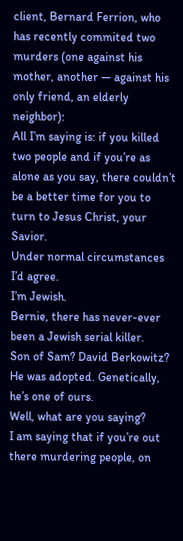client, Bernard Ferrion, who has recently commited two murders (one against his mother, another — against his only friend, an elderly neighbor):
All I’m saying is: if you killed two people and if you’re as alone as you say, there couldn’t be a better time for you to turn to Jesus Christ, your Savior.
Under normal circumstances I’d agree.
I’m Jewish.
Bernie, there has never-ever been a Jewish serial killer.
Son of Sam? David Berkowitz?
He was adopted. Genetically, he’s one of ours.
Well, what are you saying?
I am saying that if you’re out there murdering people, on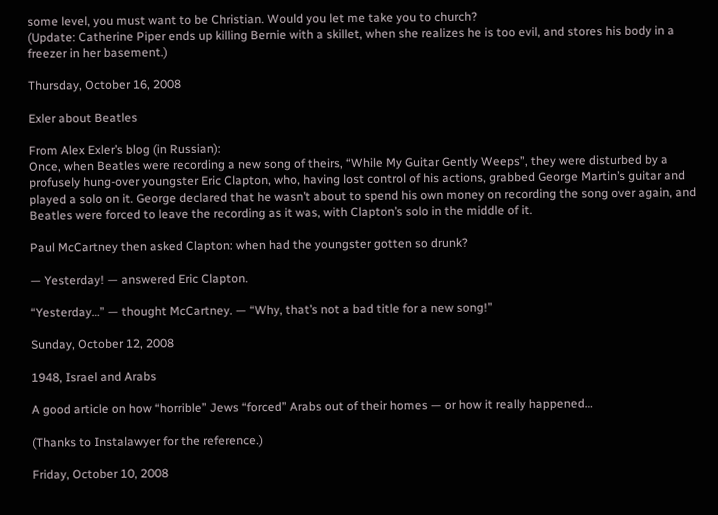some level, you must want to be Christian. Would you let me take you to church?
(Update: Catherine Piper ends up killing Bernie with a skillet, when she realizes he is too evil, and stores his body in a freezer in her basement.)

Thursday, October 16, 2008

Exler about Beatles

From Alex Exler’s blog (in Russian):
Once, when Beatles were recording a new song of theirs, “While My Guitar Gently Weeps”, they were disturbed by a profusely hung-over youngster Eric Clapton, who, having lost control of his actions, grabbed George Martin’s guitar and played a solo on it. George declared that he wasn’t about to spend his own money on recording the song over again, and Beatles were forced to leave the recording as it was, with Clapton’s solo in the middle of it.

Paul McCartney then asked Clapton: when had the youngster gotten so drunk?

— Yesterday! — answered Eric Clapton.

“Yesterday…” — thought McCartney. — “Why, that’s not a bad title for a new song!”

Sunday, October 12, 2008

1948, Israel and Arabs

A good article on how “horrible” Jews “forced” Arabs out of their homes — or how it really happened…

(Thanks to Instalawyer for the reference.)

Friday, October 10, 2008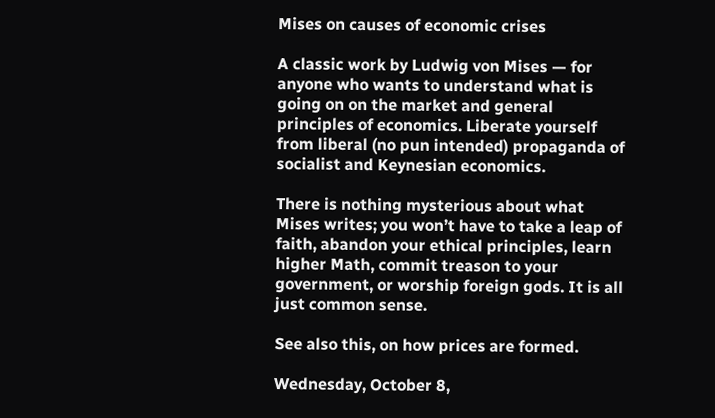Mises on causes of economic crises

A classic work by Ludwig von Mises — for anyone who wants to understand what is going on on the market and general principles of economics. Liberate yourself from liberal (no pun intended) propaganda of socialist and Keynesian economics.

There is nothing mysterious about what Mises writes; you won’t have to take a leap of faith, abandon your ethical principles, learn higher Math, commit treason to your government, or worship foreign gods. It is all just common sense.

See also this, on how prices are formed.

Wednesday, October 8,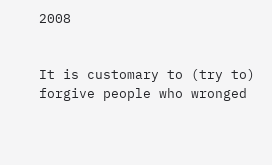2008


It is customary to (try to) forgive people who wronged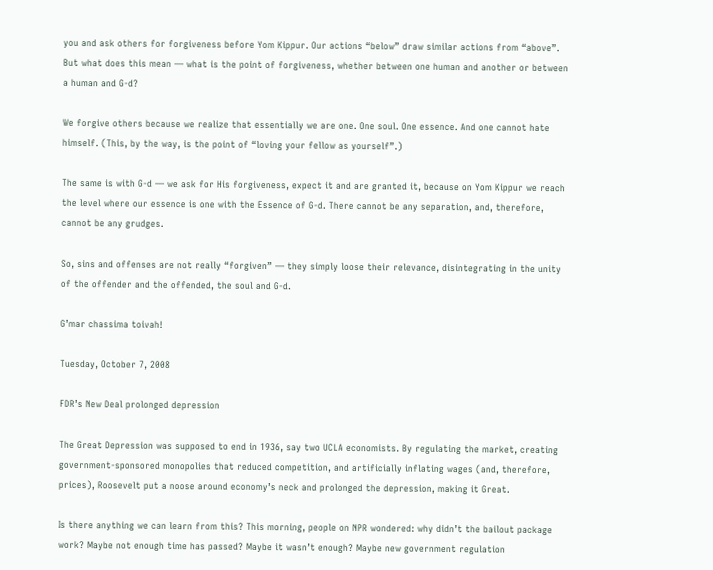you and ask others for forgiveness before Yom Kippur. Our actions “below” draw similar actions from “above”. But what does this mean — what is the point of forgiveness, whether between one human and another or between a human and G-d?

We forgive others because we realize that essentially we are one. One soul. One essence. And one cannot hate himself. (This, by the way, is the point of “loving your fellow as yourself”.)

The same is with G-d — we ask for His forgiveness, expect it and are granted it, because on Yom Kippur we reach the level where our essence is one with the Essence of G-d. There cannot be any separation, and, therefore, cannot be any grudges.

So, sins and offenses are not really “forgiven” — they simply loose their relevance, disintegrating in the unity of the offender and the offended, the soul and G-d.

G’mar chassima toivah!

Tuesday, October 7, 2008

FDR’s New Deal prolonged depression

The Great Depression was supposed to end in 1936, say two UCLA economists. By regulating the market, creating government-sponsored monopolies that reduced competition, and artificially inflating wages (and, therefore, prices), Roosevelt put a noose around economy’s neck and prolonged the depression, making it Great.

Is there anything we can learn from this? This morning, people on NPR wondered: why didn’t the bailout package work? Maybe not enough time has passed? Maybe it wasn’t enough? Maybe new government regulation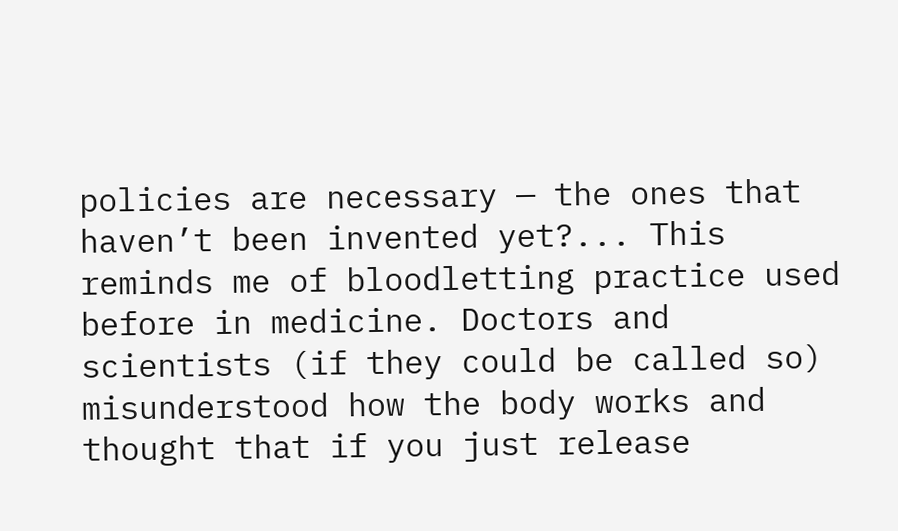policies are necessary — the ones that haven’t been invented yet?... This reminds me of bloodletting practice used before in medicine. Doctors and scientists (if they could be called so) misunderstood how the body works and thought that if you just release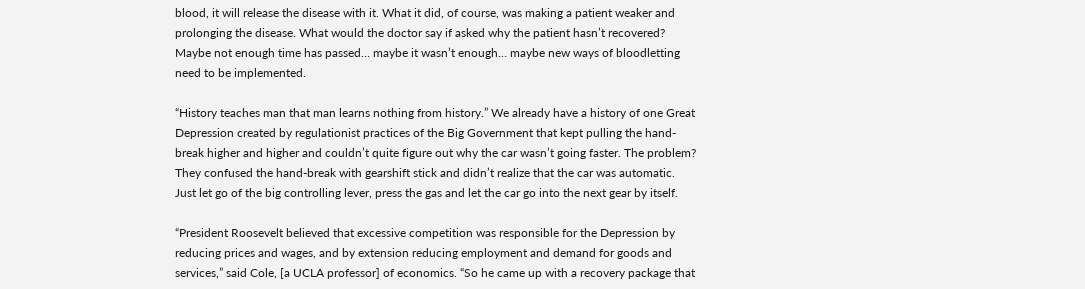blood, it will release the disease with it. What it did, of course, was making a patient weaker and prolonging the disease. What would the doctor say if asked why the patient hasn’t recovered? Maybe not enough time has passed… maybe it wasn’t enough… maybe new ways of bloodletting need to be implemented.

“History teaches man that man learns nothing from history.” We already have a history of one Great Depression created by regulationist practices of the Big Government that kept pulling the hand-break higher and higher and couldn’t quite figure out why the car wasn’t going faster. The problem? They confused the hand-break with gearshift stick and didn’t realize that the car was automatic. Just let go of the big controlling lever, press the gas and let the car go into the next gear by itself.

“President Roosevelt believed that excessive competition was responsible for the Depression by reducing prices and wages, and by extension reducing employment and demand for goods and services,” said Cole, [a UCLA professor] of economics. “So he came up with a recovery package that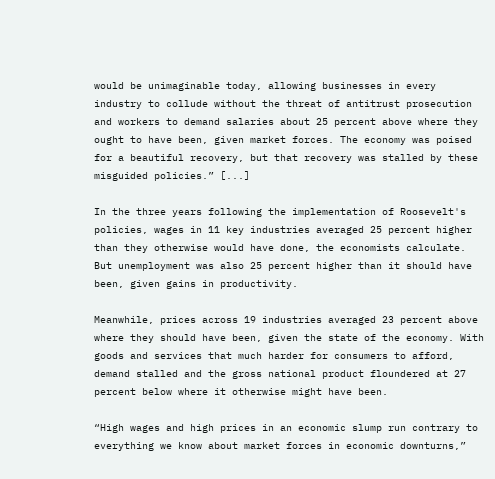would be unimaginable today, allowing businesses in every industry to collude without the threat of antitrust prosecution and workers to demand salaries about 25 percent above where they ought to have been, given market forces. The economy was poised for a beautiful recovery, but that recovery was stalled by these misguided policies.” [...]

In the three years following the implementation of Roosevelt's policies, wages in 11 key industries averaged 25 percent higher than they otherwise would have done, the economists calculate. But unemployment was also 25 percent higher than it should have been, given gains in productivity.

Meanwhile, prices across 19 industries averaged 23 percent above where they should have been, given the state of the economy. With goods and services that much harder for consumers to afford, demand stalled and the gross national product floundered at 27 percent below where it otherwise might have been.

“High wages and high prices in an economic slump run contrary to everything we know about market forces in economic downturns,”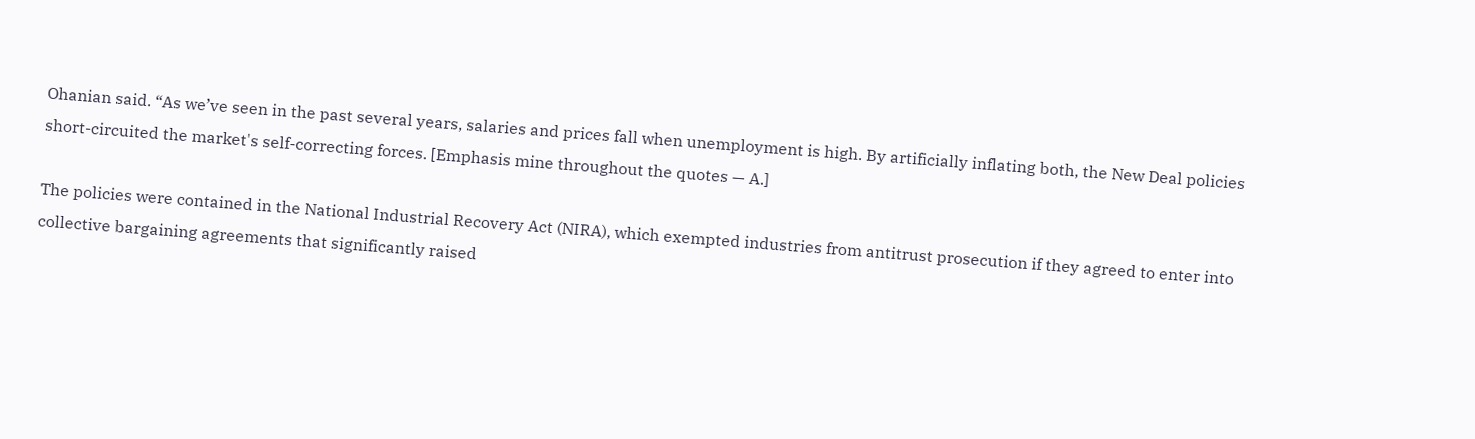Ohanian said. “As we’ve seen in the past several years, salaries and prices fall when unemployment is high. By artificially inflating both, the New Deal policies short-circuited the market's self-correcting forces. [Emphasis mine throughout the quotes — A.]

The policies were contained in the National Industrial Recovery Act (NIRA), which exempted industries from antitrust prosecution if they agreed to enter into collective bargaining agreements that significantly raised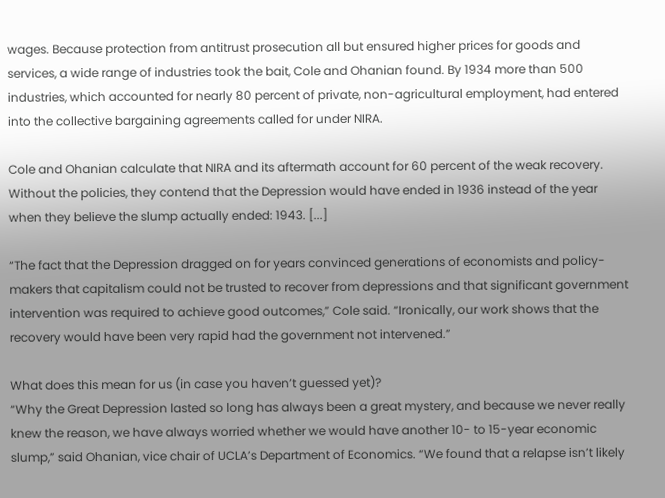wages. Because protection from antitrust prosecution all but ensured higher prices for goods and services, a wide range of industries took the bait, Cole and Ohanian found. By 1934 more than 500 industries, which accounted for nearly 80 percent of private, non-agricultural employment, had entered into the collective bargaining agreements called for under NIRA.

Cole and Ohanian calculate that NIRA and its aftermath account for 60 percent of the weak recovery. Without the policies, they contend that the Depression would have ended in 1936 instead of the year when they believe the slump actually ended: 1943. [...]

“The fact that the Depression dragged on for years convinced generations of economists and policy-makers that capitalism could not be trusted to recover from depressions and that significant government intervention was required to achieve good outcomes,” Cole said. “Ironically, our work shows that the recovery would have been very rapid had the government not intervened.”

What does this mean for us (in case you haven’t guessed yet)?
“Why the Great Depression lasted so long has always been a great mystery, and because we never really knew the reason, we have always worried whether we would have another 10- to 15-year economic slump,” said Ohanian, vice chair of UCLA’s Department of Economics. “We found that a relapse isn’t likely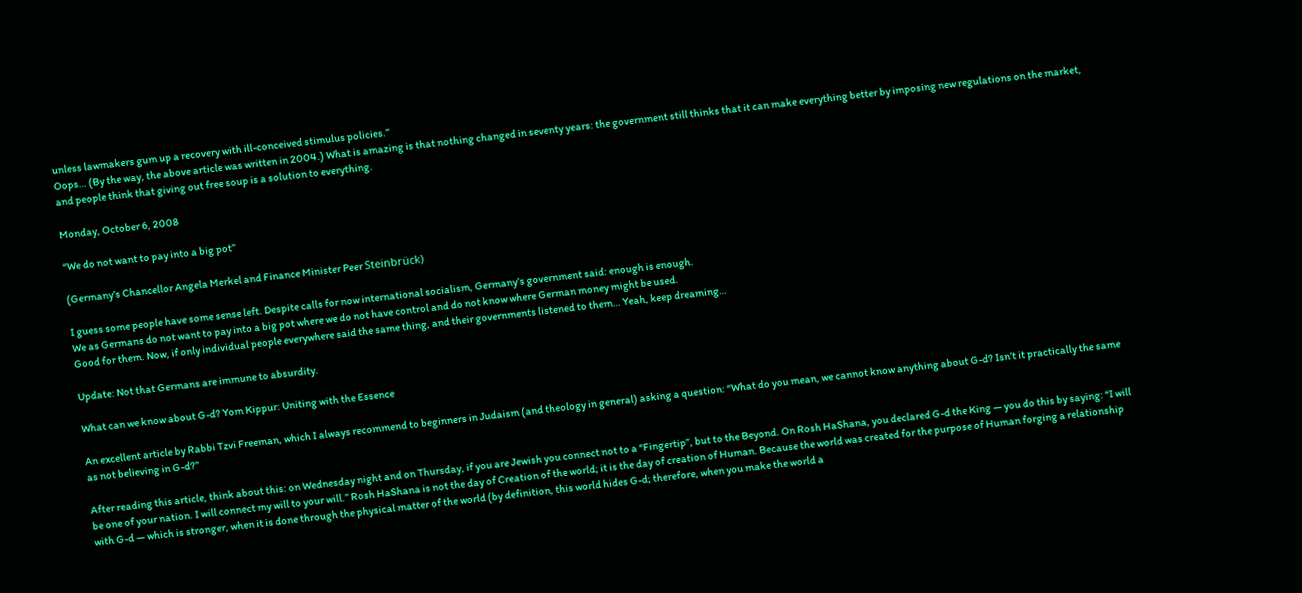unless lawmakers gum up a recovery with ill-conceived stimulus policies.”
Oops… (By the way, the above article was written in 2004.) What is amazing is that nothing changed in seventy years: the government still thinks that it can make everything better by imposing new regulations on the market, and people think that giving out free soup is a solution to everything.

Monday, October 6, 2008

“We do not want to pay into a big pot”

(Germany’s Chancellor Angela Merkel and Finance Minister Peer Steinbrück)

I guess some people have some sense left. Despite calls for now international socialism, Germany’s government said: enough is enough.
We as Germans do not want to pay into a big pot where we do not have control and do not know where German money might be used.
Good for them. Now, if only individual people everywhere said the same thing, and their governments listened to them… Yeah, keep dreaming…

Update: Not that Germans are immune to absurdity.

What can we know about G-d? Yom Kippur: Uniting with the Essence

An excellent article by Rabbi Tzvi Freeman, which I always recommend to beginners in Judaism (and theology in general) asking a question: “What do you mean, we cannot know anything about G-d? Isn’t it practically the same as not believing in G-d?”

After reading this article, think about this: on Wednesday night and on Thursday, if you are Jewish you connect not to a “Fingertip”, but to the Beyond. On Rosh HaShana, you declared G-d the King — you do this by saying: “I will be one of your nation. I will connect my will to your will.” Rosh HaShana is not the day of Creation of the world; it is the day of creation of Human. Because the world was created for the purpose of Human forging a relationship with G-d — which is stronger, when it is done through the physical matter of the world (by definition, this world hides G-d; therefore, when you make the world a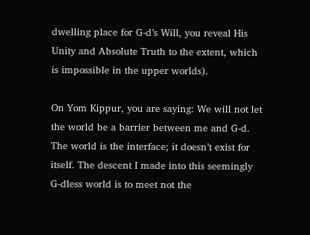dwelling place for G-d’s Will, you reveal His Unity and Absolute Truth to the extent, which is impossible in the upper worlds).

On Yom Kippur, you are saying: We will not let the world be a barrier between me and G-d. The world is the interface; it doesn’t exist for itself. The descent I made into this seemingly G-dless world is to meet not the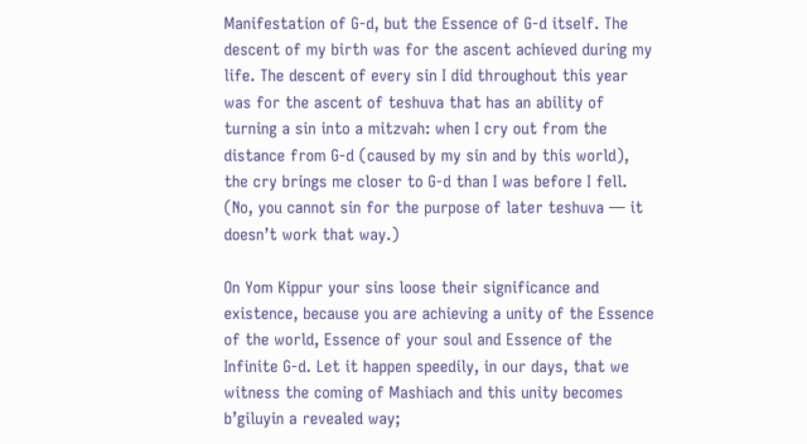Manifestation of G-d, but the Essence of G-d itself. The descent of my birth was for the ascent achieved during my life. The descent of every sin I did throughout this year was for the ascent of teshuva that has an ability of turning a sin into a mitzvah: when I cry out from the distance from G-d (caused by my sin and by this world), the cry brings me closer to G-d than I was before I fell. (No, you cannot sin for the purpose of later teshuva — it doesn’t work that way.)

On Yom Kippur your sins loose their significance and existence, because you are achieving a unity of the Essence of the world, Essence of your soul and Essence of the Infinite G-d. Let it happen speedily, in our days, that we witness the coming of Mashiach and this unity becomes b’giluyin a revealed way;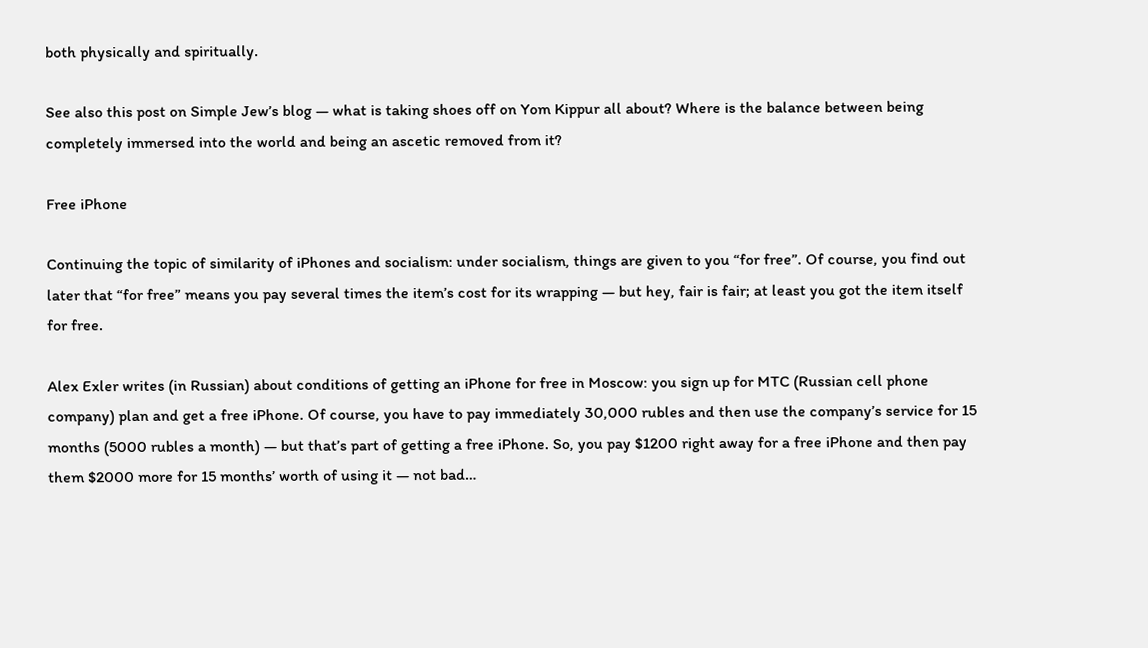both physically and spiritually.

See also this post on Simple Jew’s blog — what is taking shoes off on Yom Kippur all about? Where is the balance between being completely immersed into the world and being an ascetic removed from it?

Free iPhone

Continuing the topic of similarity of iPhones and socialism: under socialism, things are given to you “for free”. Of course, you find out later that “for free” means you pay several times the item’s cost for its wrapping — but hey, fair is fair; at least you got the item itself for free.

Alex Exler writes (in Russian) about conditions of getting an iPhone for free in Moscow: you sign up for MTC (Russian cell phone company) plan and get a free iPhone. Of course, you have to pay immediately 30,000 rubles and then use the company’s service for 15 months (5000 rubles a month) — but that’s part of getting a free iPhone. So, you pay $1200 right away for a free iPhone and then pay them $2000 more for 15 months’ worth of using it — not bad…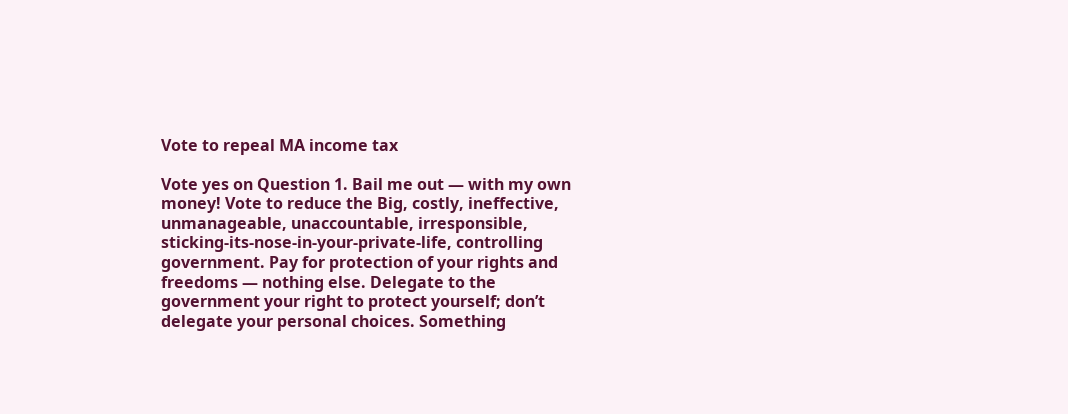Vote to repeal MA income tax

Vote yes on Question 1. Bail me out — with my own money! Vote to reduce the Big, costly, ineffective, unmanageable, unaccountable, irresponsible, sticking-its-nose-in-your-private-life, controlling government. Pay for protection of your rights and freedoms — nothing else. Delegate to the government your right to protect yourself; don’t delegate your personal choices. Something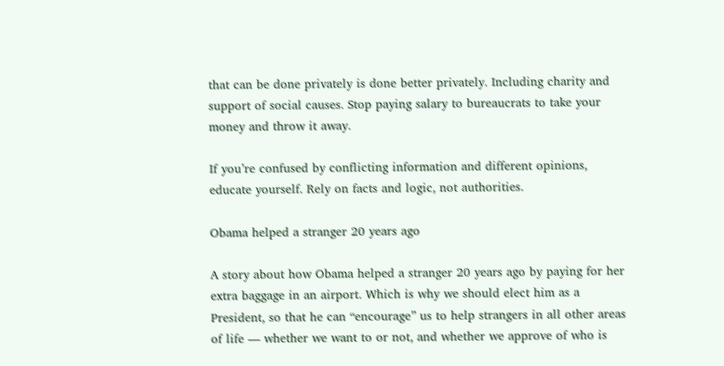that can be done privately is done better privately. Including charity and support of social causes. Stop paying salary to bureaucrats to take your money and throw it away.

If you’re confused by conflicting information and different opinions, educate yourself. Rely on facts and logic, not authorities.

Obama helped a stranger 20 years ago

A story about how Obama helped a stranger 20 years ago by paying for her extra baggage in an airport. Which is why we should elect him as a President, so that he can “encourage” us to help strangers in all other areas of life — whether we want to or not, and whether we approve of who is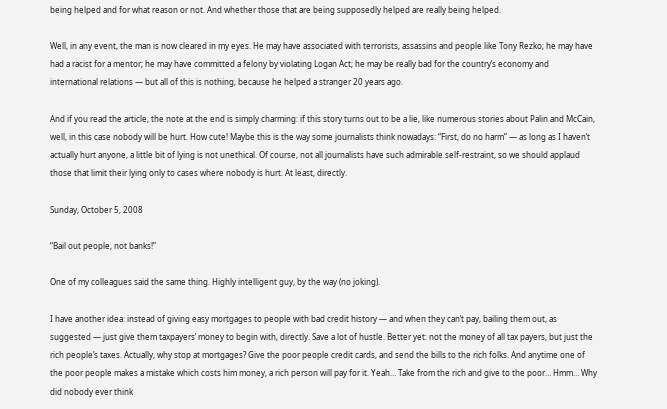being helped and for what reason or not. And whether those that are being supposedly helped are really being helped.

Well, in any event, the man is now cleared in my eyes. He may have associated with terrorists, assassins and people like Tony Rezko; he may have had a racist for a mentor; he may have committed a felony by violating Logan Act; he may be really bad for the country’s economy and international relations — but all of this is nothing, because he helped a stranger 20 years ago.

And if you read the article, the note at the end is simply charming: if this story turns out to be a lie, like numerous stories about Palin and McCain, well, in this case nobody will be hurt. How cute! Maybe this is the way some journalists think nowadays: “First, do no harm” — as long as I haven’t actually hurt anyone, a little bit of lying is not unethical. Of course, not all journalists have such admirable self-restraint, so we should applaud those that limit their lying only to cases where nobody is hurt. At least, directly.

Sunday, October 5, 2008

“Bail out people, not banks!”

One of my colleagues said the same thing. Highly intelligent guy, by the way (no joking).

I have another idea: instead of giving easy mortgages to people with bad credit history — and when they can’t pay, bailing them out, as suggested — just give them taxpayers’ money to begin with, directly. Save a lot of hustle. Better yet: not the money of all tax payers, but just the rich people’s taxes. Actually, why stop at mortgages? Give the poor people credit cards, and send the bills to the rich folks. And anytime one of the poor people makes a mistake which costs him money, a rich person will pay for it. Yeah… Take from the rich and give to the poor… Hmm… Why did nobody ever think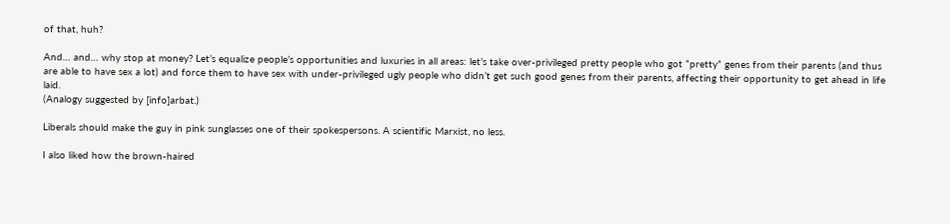of that, huh?

And… and… why stop at money? Let’s equalize people’s opportunities and luxuries in all areas: let’s take over-privileged pretty people who got “pretty” genes from their parents (and thus are able to have sex a lot) and force them to have sex with under-privileged ugly people who didn’t get such good genes from their parents, affecting their opportunity to get ahead in life laid.
(Analogy suggested by [info]arbat.)

Liberals should make the guy in pink sunglasses one of their spokespersons. A scientific Marxist, no less.

I also liked how the brown-haired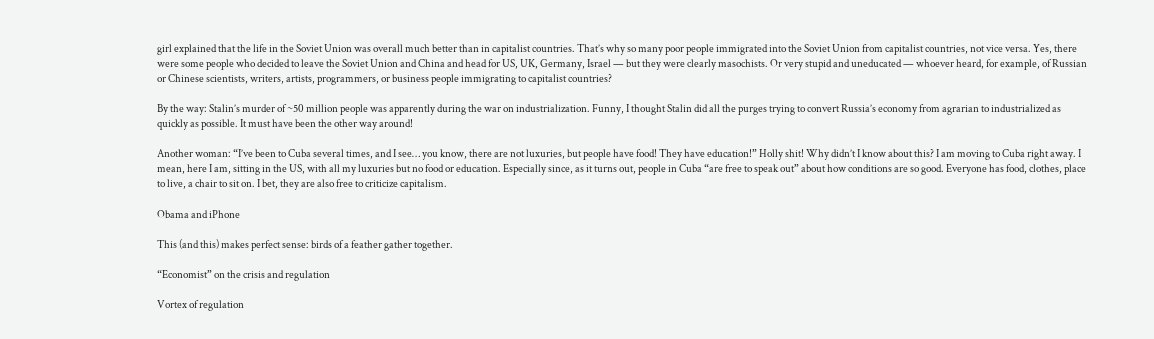girl explained that the life in the Soviet Union was overall much better than in capitalist countries. That’s why so many poor people immigrated into the Soviet Union from capitalist countries, not vice versa. Yes, there were some people who decided to leave the Soviet Union and China and head for US, UK, Germany, Israel — but they were clearly masochists. Or very stupid and uneducated — whoever heard, for example, of Russian or Chinese scientists, writers, artists, programmers, or business people immigrating to capitalist countries?

By the way: Stalin’s murder of ~50 million people was apparently during the war on industrialization. Funny, I thought Stalin did all the purges trying to convert Russia’s economy from agrarian to industrialized as quickly as possible. It must have been the other way around!

Another woman: “I’ve been to Cuba several times, and I see… you know, there are not luxuries, but people have food! They have education!” Holly shit! Why didn’t I know about this? I am moving to Cuba right away. I mean, here I am, sitting in the US, with all my luxuries but no food or education. Especially since, as it turns out, people in Cuba “are free to speak out” about how conditions are so good. Everyone has food, clothes, place to live, a chair to sit on. I bet, they are also free to criticize capitalism.

Obama and iPhone

This (and this) makes perfect sense: birds of a feather gather together.

“Economist” on the crisis and regulation

Vortex of regulation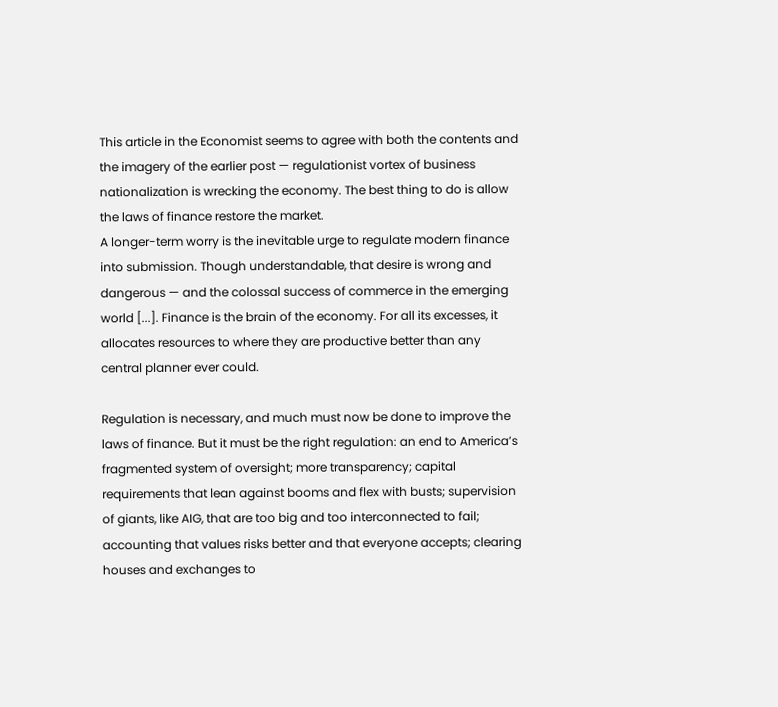This article in the Economist seems to agree with both the contents and the imagery of the earlier post — regulationist vortex of business nationalization is wrecking the economy. The best thing to do is allow the laws of finance restore the market.
A longer-term worry is the inevitable urge to regulate modern finance into submission. Though understandable, that desire is wrong and dangerous — and the colossal success of commerce in the emerging world [...]. Finance is the brain of the economy. For all its excesses, it allocates resources to where they are productive better than any central planner ever could.

Regulation is necessary, and much must now be done to improve the laws of finance. But it must be the right regulation: an end to America’s fragmented system of oversight; more transparency; capital requirements that lean against booms and flex with busts; supervision of giants, like AIG, that are too big and too interconnected to fail; accounting that values risks better and that everyone accepts; clearing houses and exchanges to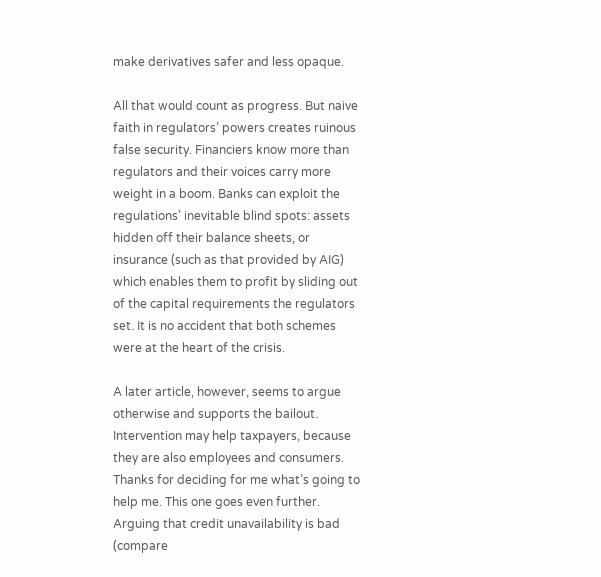make derivatives safer and less opaque.

All that would count as progress. But naive faith in regulators’ powers creates ruinous false security. Financiers know more than regulators and their voices carry more weight in a boom. Banks can exploit the regulations’ inevitable blind spots: assets hidden off their balance sheets, or insurance (such as that provided by AIG) which enables them to profit by sliding out of the capital requirements the regulators set. It is no accident that both schemes were at the heart of the crisis.

A later article, however, seems to argue otherwise and supports the bailout.
Intervention may help taxpayers, because they are also employees and consumers.
Thanks for deciding for me what’s going to help me. This one goes even further. Arguing that credit unavailability is bad (compare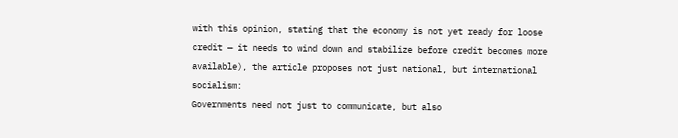with this opinion, stating that the economy is not yet ready for loose credit — it needs to wind down and stabilize before credit becomes more available), the article proposes not just national, but international socialism:
Governments need not just to communicate, but also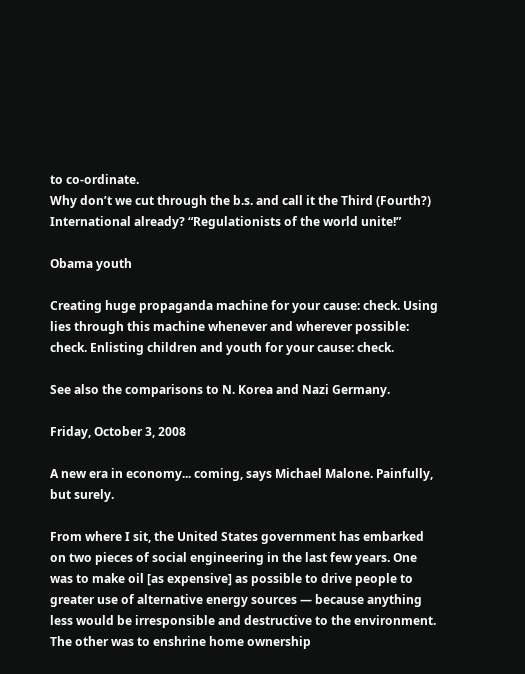to co-ordinate.
Why don’t we cut through the b.s. and call it the Third (Fourth?) International already? “Regulationists of the world unite!”

Obama youth

Creating huge propaganda machine for your cause: check. Using lies through this machine whenever and wherever possible: check. Enlisting children and youth for your cause: check.

See also the comparisons to N. Korea and Nazi Germany.

Friday, October 3, 2008

A new era in economy... coming, says Michael Malone. Painfully, but surely.

From where I sit, the United States government has embarked on two pieces of social engineering in the last few years. One was to make oil [as expensive] as possible to drive people to greater use of alternative energy sources — because anything less would be irresponsible and destructive to the environment. The other was to enshrine home ownership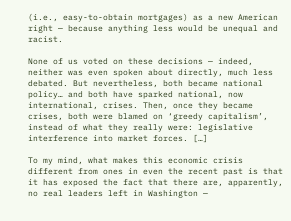(i.e., easy-to-obtain mortgages) as a new American right — because anything less would be unequal and racist.

None of us voted on these decisions — indeed, neither was even spoken about directly, much less debated. But nevertheless, both became national policy… and both have sparked national, now international, crises. Then, once they became crises, both were blamed on ‘greedy capitalism’, instead of what they really were: legislative interference into market forces. […]

To my mind, what makes this economic crisis different from ones in even the recent past is that it has exposed the fact that there are, apparently, no real leaders left in Washington —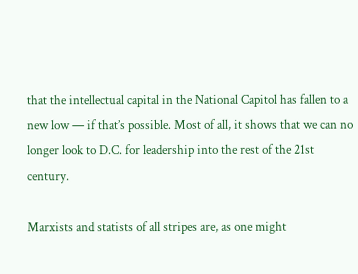that the intellectual capital in the National Capitol has fallen to a new low — if that’s possible. Most of all, it shows that we can no longer look to D.C. for leadership into the rest of the 21st century.

Marxists and statists of all stripes are, as one might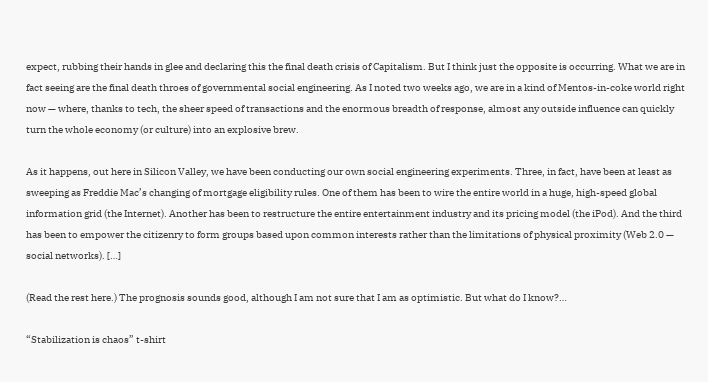expect, rubbing their hands in glee and declaring this the final death crisis of Capitalism. But I think just the opposite is occurring. What we are in fact seeing are the final death throes of governmental social engineering. As I noted two weeks ago, we are in a kind of Mentos-in-coke world right now — where, thanks to tech, the sheer speed of transactions and the enormous breadth of response, almost any outside influence can quickly turn the whole economy (or culture) into an explosive brew.

As it happens, out here in Silicon Valley, we have been conducting our own social engineering experiments. Three, in fact, have been at least as sweeping as Freddie Mac’s changing of mortgage eligibility rules. One of them has been to wire the entire world in a huge, high-speed global information grid (the Internet). Another has been to restructure the entire entertainment industry and its pricing model (the iPod). And the third has been to empower the citizenry to form groups based upon common interests rather than the limitations of physical proximity (Web 2.0 — social networks). […]

(Read the rest here.) The prognosis sounds good, although I am not sure that I am as optimistic. But what do I know?…

“Stabilization is chaos” t-shirt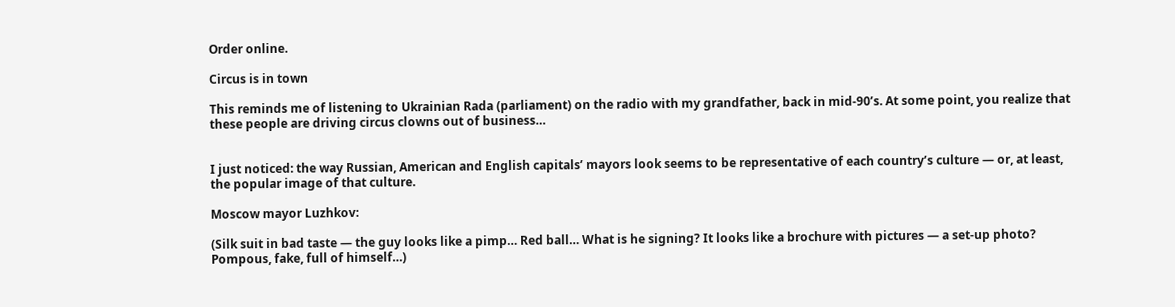Order online.

Circus is in town

This reminds me of listening to Ukrainian Rada (parliament) on the radio with my grandfather, back in mid-90’s. At some point, you realize that these people are driving circus clowns out of business…


I just noticed: the way Russian, American and English capitals’ mayors look seems to be representative of each country’s culture — or, at least, the popular image of that culture.

Moscow mayor Luzhkov:

(Silk suit in bad taste — the guy looks like a pimp… Red ball… What is he signing? It looks like a brochure with pictures — a set-up photo? Pompous, fake, full of himself…)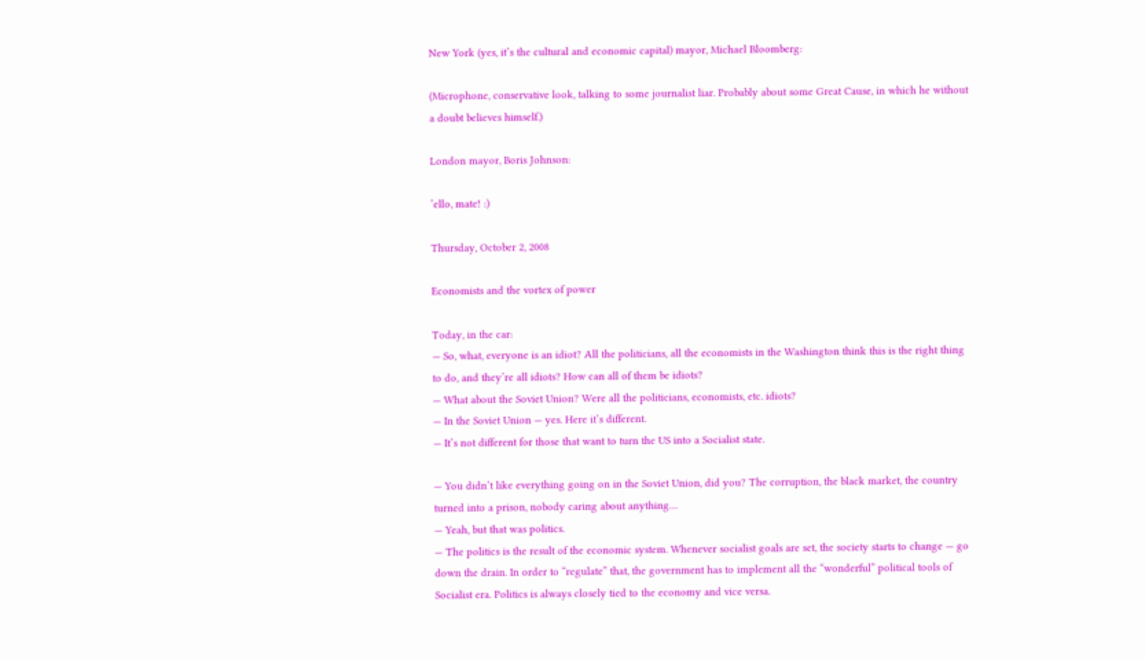New York (yes, it’s the cultural and economic capital) mayor, Michael Bloomberg:

(Microphone, conservative look, talking to some journalist liar. Probably about some Great Cause, in which he without a doubt believes himself.)

London mayor, Boris Johnson:

’ello, mate! :)

Thursday, October 2, 2008

Economists and the vortex of power

Today, in the car:
— So, what, everyone is an idiot? All the politicians, all the economists in the Washington think this is the right thing to do, and they’re all idiots? How can all of them be idiots?
— What about the Soviet Union? Were all the politicians, economists, etc. idiots?
— In the Soviet Union — yes. Here it’s different.
— It’s not different for those that want to turn the US into a Socialist state.

— You didn’t like everything going on in the Soviet Union, did you? The corruption, the black market, the country turned into a prison, nobody caring about anything…
— Yeah, but that was politics.
— The politics is the result of the economic system. Whenever socialist goals are set, the society starts to change — go down the drain. In order to “regulate” that, the government has to implement all the “wonderful” political tools of Socialist era. Politics is always closely tied to the economy and vice versa.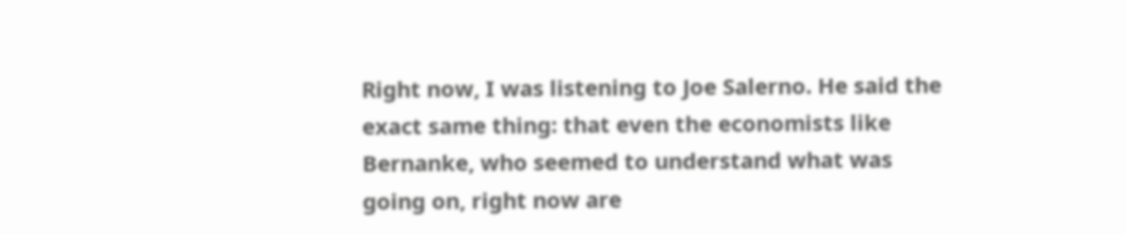Right now, I was listening to Joe Salerno. He said the exact same thing: that even the economists like Bernanke, who seemed to understand what was going on, right now are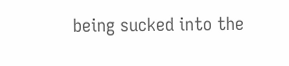being sucked into the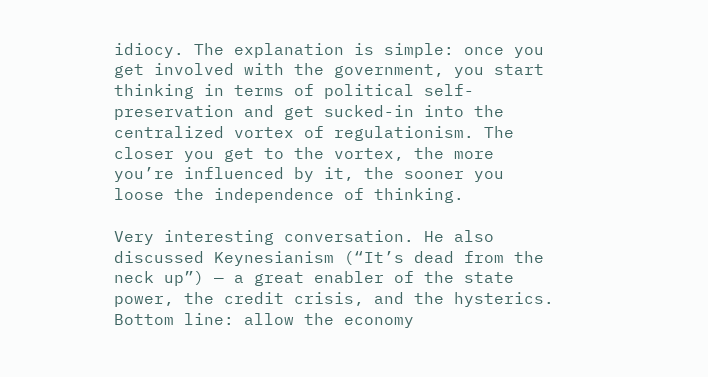idiocy. The explanation is simple: once you get involved with the government, you start thinking in terms of political self-preservation and get sucked-in into the centralized vortex of regulationism. The closer you get to the vortex, the more you’re influenced by it, the sooner you loose the independence of thinking.

Very interesting conversation. He also discussed Keynesianism (“It’s dead from the neck up”) — a great enabler of the state power, the credit crisis, and the hysterics. Bottom line: allow the economy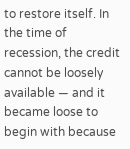to restore itself. In the time of recession, the credit cannot be loosely available — and it became loose to begin with because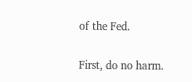of the Fed.

First, do no harm.